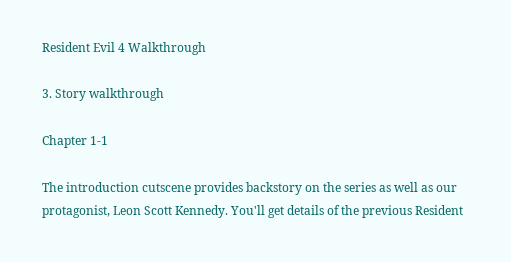Resident Evil 4 Walkthrough

3. Story walkthrough

Chapter 1-1

The introduction cutscene provides backstory on the series as well as our protagonist, Leon Scott Kennedy. You'll get details of the previous Resident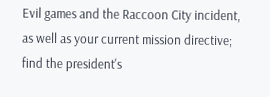Evil games and the Raccoon City incident, as well as your current mission directive; find the president's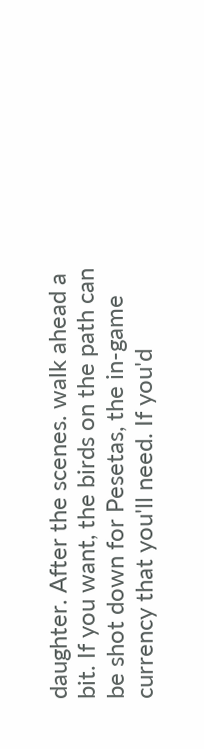daughter. After the scenes. walk ahead a bit. If you want, the birds on the path can be shot down for Pesetas, the in-game currency that you'll need. If you'd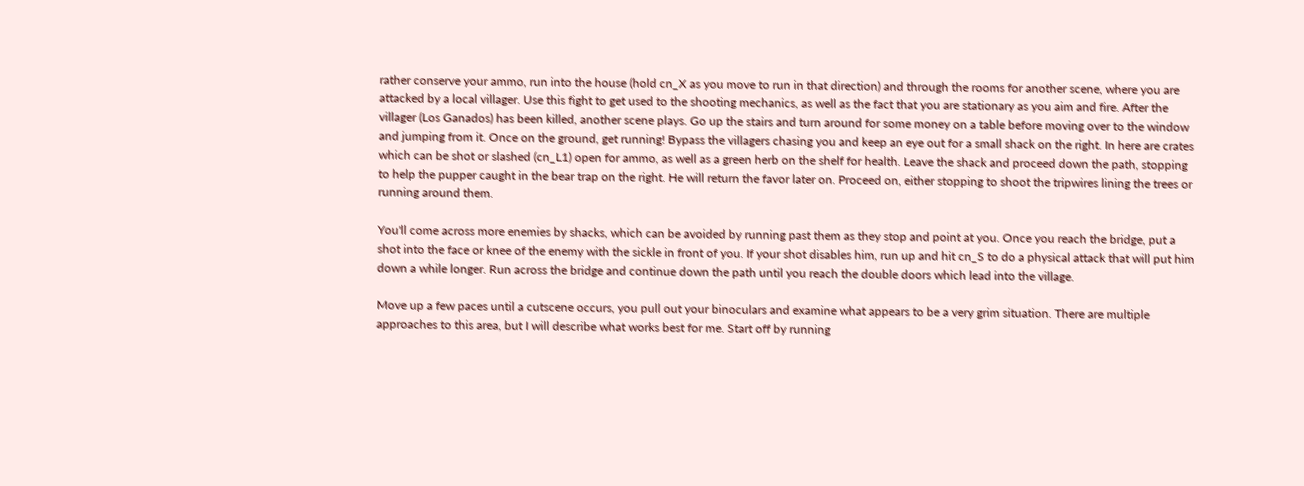rather conserve your ammo, run into the house (hold cn_X as you move to run in that direction) and through the rooms for another scene, where you are attacked by a local villager. Use this fight to get used to the shooting mechanics, as well as the fact that you are stationary as you aim and fire. After the villager (Los Ganados) has been killed, another scene plays. Go up the stairs and turn around for some money on a table before moving over to the window and jumping from it. Once on the ground, get running! Bypass the villagers chasing you and keep an eye out for a small shack on the right. In here are crates which can be shot or slashed (cn_L1) open for ammo, as well as a green herb on the shelf for health. Leave the shack and proceed down the path, stopping to help the pupper caught in the bear trap on the right. He will return the favor later on. Proceed on, either stopping to shoot the tripwires lining the trees or running around them.

You'll come across more enemies by shacks, which can be avoided by running past them as they stop and point at you. Once you reach the bridge, put a shot into the face or knee of the enemy with the sickle in front of you. If your shot disables him, run up and hit cn_S to do a physical attack that will put him down a while longer. Run across the bridge and continue down the path until you reach the double doors which lead into the village.

Move up a few paces until a cutscene occurs, you pull out your binoculars and examine what appears to be a very grim situation. There are multiple approaches to this area, but I will describe what works best for me. Start off by running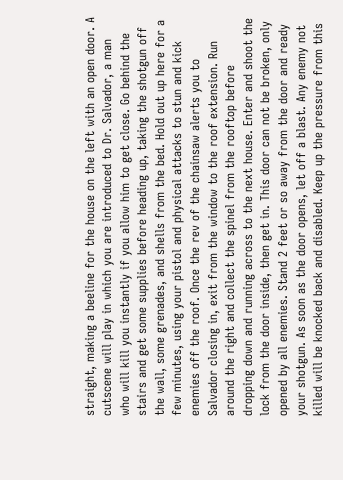straight, making a beeline for the house on the left with an open door. A cutscene will play in which you are introduced to Dr. Salvador, a man who will kill you instantly if you allow him to get close. Go behind the stairs and get some supplies before heading up, taking the shotgun off the wall, some grenades, and shells from the bed. Hold out up here for a few minutes, using your pistol and physical attacks to stun and kick enemies off the roof. Once the rev of the chainsaw alerts you to Salvador closing in, exit from the window to the roof extension. Run around the right and collect the spinel from the rooftop before dropping down and running across to the next house. Enter and shoot the lock from the door inside, then get in. This door can not be broken, only opened by all enemies. Stand 2 feet or so away from the door and ready your shotgun. As soon as the door opens, let off a blast. Any enemy not killed will be knocked back and disabled. Keep up the pressure from this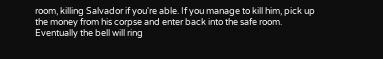room, killing Salvador if you're able. If you manage to kill him, pick up the money from his corpse and enter back into the safe room. Eventually the bell will ring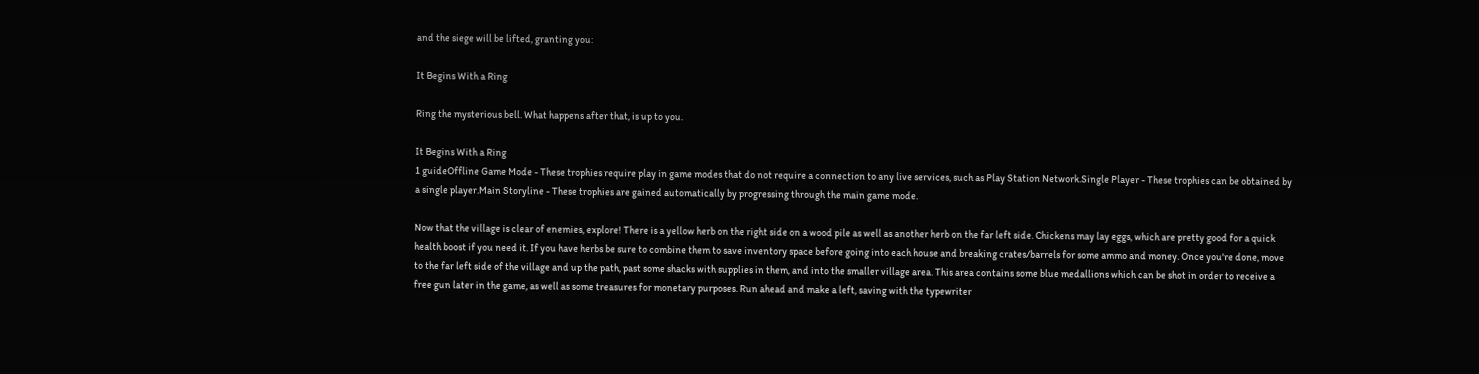and the siege will be lifted, granting you:

It Begins With a Ring

Ring the mysterious bell. What happens after that, is up to you.

It Begins With a Ring
1 guideOffline Game Mode - These trophies require play in game modes that do not require a connection to any live services, such as Play Station Network.Single Player - These trophies can be obtained by a single player.Main Storyline - These trophies are gained automatically by progressing through the main game mode.

Now that the village is clear of enemies, explore! There is a yellow herb on the right side on a wood pile as well as another herb on the far left side. Chickens may lay eggs, which are pretty good for a quick health boost if you need it. If you have herbs be sure to combine them to save inventory space before going into each house and breaking crates/barrels for some ammo and money. Once you're done, move to the far left side of the village and up the path, past some shacks with supplies in them, and into the smaller village area. This area contains some blue medallions which can be shot in order to receive a free gun later in the game, as well as some treasures for monetary purposes. Run ahead and make a left, saving with the typewriter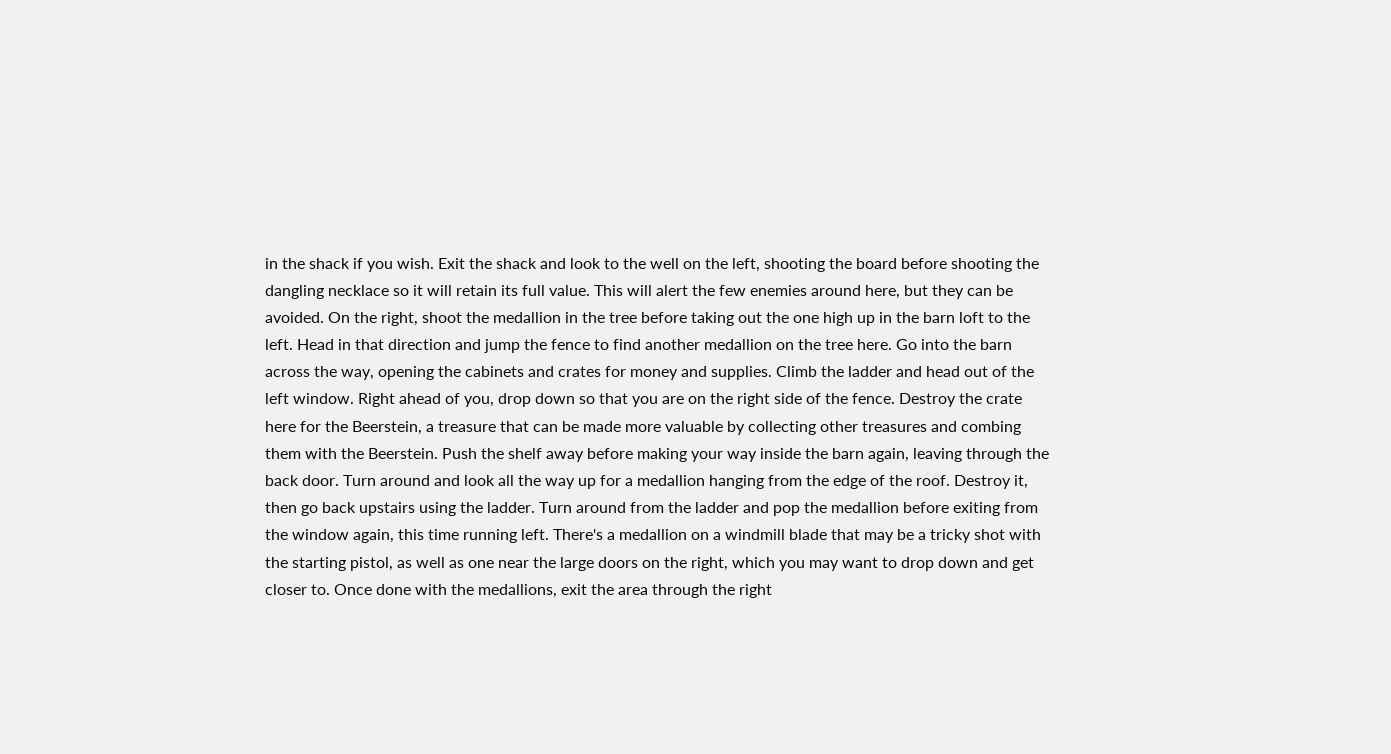in the shack if you wish. Exit the shack and look to the well on the left, shooting the board before shooting the dangling necklace so it will retain its full value. This will alert the few enemies around here, but they can be avoided. On the right, shoot the medallion in the tree before taking out the one high up in the barn loft to the left. Head in that direction and jump the fence to find another medallion on the tree here. Go into the barn across the way, opening the cabinets and crates for money and supplies. Climb the ladder and head out of the left window. Right ahead of you, drop down so that you are on the right side of the fence. Destroy the crate here for the Beerstein, a treasure that can be made more valuable by collecting other treasures and combing them with the Beerstein. Push the shelf away before making your way inside the barn again, leaving through the back door. Turn around and look all the way up for a medallion hanging from the edge of the roof. Destroy it, then go back upstairs using the ladder. Turn around from the ladder and pop the medallion before exiting from the window again, this time running left. There's a medallion on a windmill blade that may be a tricky shot with the starting pistol, as well as one near the large doors on the right, which you may want to drop down and get closer to. Once done with the medallions, exit the area through the right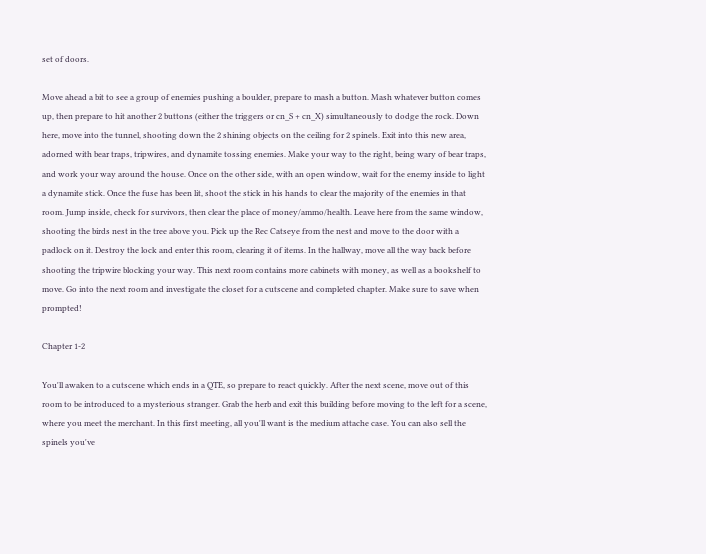set of doors.

Move ahead a bit to see a group of enemies pushing a boulder, prepare to mash a button. Mash whatever button comes up, then prepare to hit another 2 buttons (either the triggers or cn_S + cn_X) simultaneously to dodge the rock. Down here, move into the tunnel, shooting down the 2 shining objects on the ceiling for 2 spinels. Exit into this new area, adorned with bear traps, tripwires, and dynamite tossing enemies. Make your way to the right, being wary of bear traps, and work your way around the house. Once on the other side, with an open window, wait for the enemy inside to light a dynamite stick. Once the fuse has been lit, shoot the stick in his hands to clear the majority of the enemies in that room. Jump inside, check for survivors, then clear the place of money/ammo/health. Leave here from the same window, shooting the birds nest in the tree above you. Pick up the Rec Catseye from the nest and move to the door with a padlock on it. Destroy the lock and enter this room, clearing it of items. In the hallway, move all the way back before shooting the tripwire blocking your way. This next room contains more cabinets with money, as well as a bookshelf to move. Go into the next room and investigate the closet for a cutscene and completed chapter. Make sure to save when prompted!

Chapter 1-2

You'll awaken to a cutscene which ends in a QTE, so prepare to react quickly. After the next scene, move out of this room to be introduced to a mysterious stranger. Grab the herb and exit this building before moving to the left for a scene, where you meet the merchant. In this first meeting, all you'll want is the medium attache case. You can also sell the spinels you've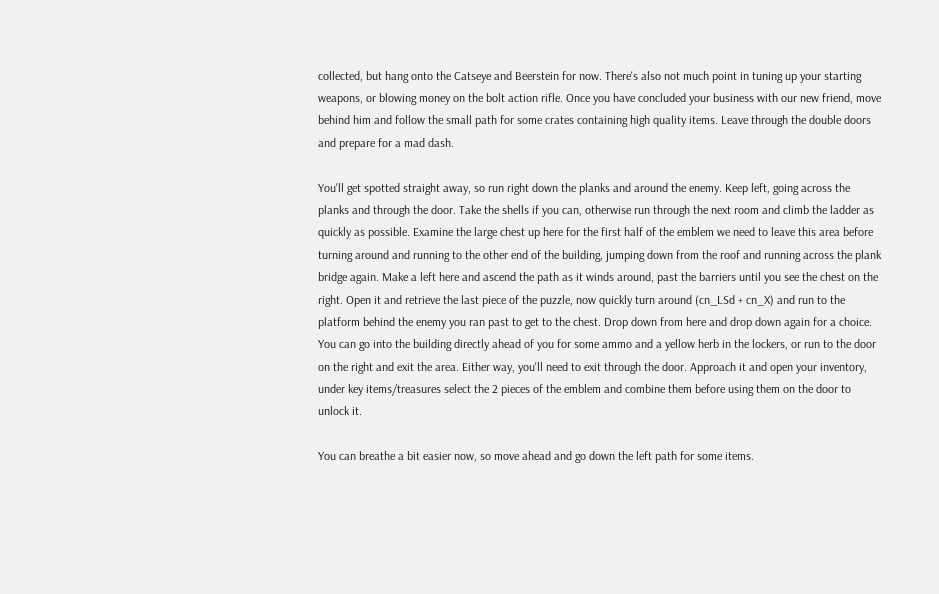collected, but hang onto the Catseye and Beerstein for now. There's also not much point in tuning up your starting weapons, or blowing money on the bolt action rifle. Once you have concluded your business with our new friend, move behind him and follow the small path for some crates containing high quality items. Leave through the double doors and prepare for a mad dash.

You'll get spotted straight away, so run right down the planks and around the enemy. Keep left, going across the planks and through the door. Take the shells if you can, otherwise run through the next room and climb the ladder as quickly as possible. Examine the large chest up here for the first half of the emblem we need to leave this area before turning around and running to the other end of the building, jumping down from the roof and running across the plank bridge again. Make a left here and ascend the path as it winds around, past the barriers until you see the chest on the right. Open it and retrieve the last piece of the puzzle, now quickly turn around (cn_LSd + cn_X) and run to the platform behind the enemy you ran past to get to the chest. Drop down from here and drop down again for a choice. You can go into the building directly ahead of you for some ammo and a yellow herb in the lockers, or run to the door on the right and exit the area. Either way, you'll need to exit through the door. Approach it and open your inventory, under key items/treasures select the 2 pieces of the emblem and combine them before using them on the door to unlock it.

You can breathe a bit easier now, so move ahead and go down the left path for some items.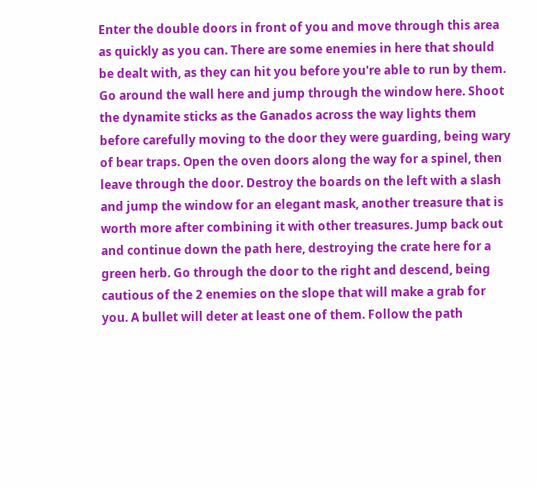Enter the double doors in front of you and move through this area as quickly as you can. There are some enemies in here that should be dealt with, as they can hit you before you're able to run by them. Go around the wall here and jump through the window here. Shoot the dynamite sticks as the Ganados across the way lights them before carefully moving to the door they were guarding, being wary of bear traps. Open the oven doors along the way for a spinel, then leave through the door. Destroy the boards on the left with a slash and jump the window for an elegant mask, another treasure that is worth more after combining it with other treasures. Jump back out and continue down the path here, destroying the crate here for a green herb. Go through the door to the right and descend, being cautious of the 2 enemies on the slope that will make a grab for you. A bullet will deter at least one of them. Follow the path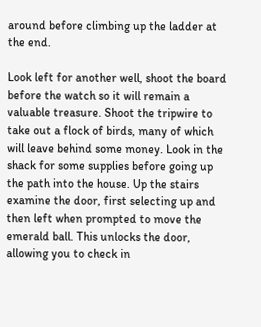around before climbing up the ladder at the end.

Look left for another well, shoot the board before the watch so it will remain a valuable treasure. Shoot the tripwire to take out a flock of birds, many of which will leave behind some money. Look in the shack for some supplies before going up the path into the house. Up the stairs examine the door, first selecting up and then left when prompted to move the emerald ball. This unlocks the door, allowing you to check in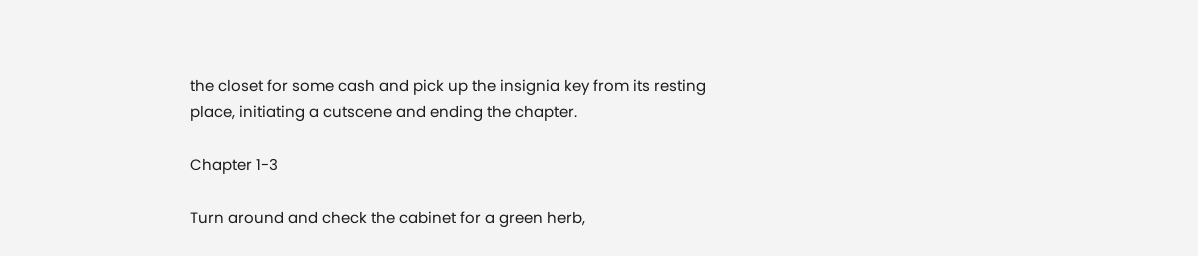the closet for some cash and pick up the insignia key from its resting place, initiating a cutscene and ending the chapter.

Chapter 1-3

Turn around and check the cabinet for a green herb,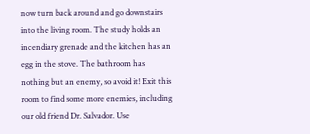now turn back around and go downstairs into the living room. The study holds an incendiary grenade and the kitchen has an egg in the stove. The bathroom has nothing but an enemy, so avoid it! Exit this room to find some more enemies, including our old friend Dr. Salvador. Use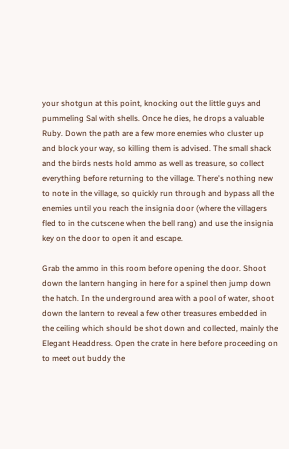your shotgun at this point, knocking out the little guys and pummeling Sal with shells. Once he dies, he drops a valuable Ruby. Down the path are a few more enemies who cluster up and block your way, so killing them is advised. The small shack and the birds nests hold ammo as well as treasure, so collect everything before returning to the village. There's nothing new to note in the village, so quickly run through and bypass all the enemies until you reach the insignia door (where the villagers fled to in the cutscene when the bell rang) and use the insignia key on the door to open it and escape.

Grab the ammo in this room before opening the door. Shoot down the lantern hanging in here for a spinel then jump down the hatch. In the underground area with a pool of water, shoot down the lantern to reveal a few other treasures embedded in the ceiling which should be shot down and collected, mainly the Elegant Headdress. Open the crate in here before proceeding on to meet out buddy the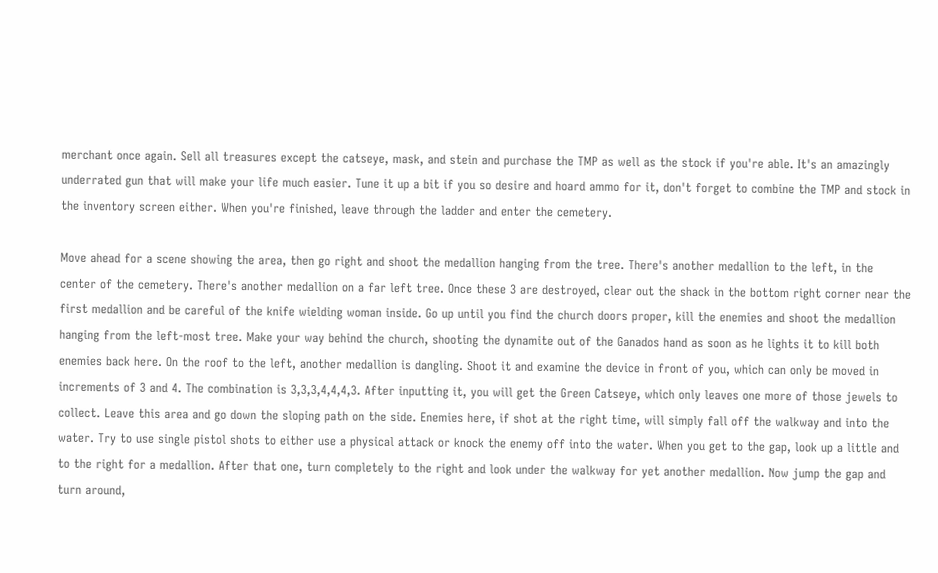merchant once again. Sell all treasures except the catseye, mask, and stein and purchase the TMP as well as the stock if you're able. It's an amazingly underrated gun that will make your life much easier. Tune it up a bit if you so desire and hoard ammo for it, don't forget to combine the TMP and stock in the inventory screen either. When you're finished, leave through the ladder and enter the cemetery.

Move ahead for a scene showing the area, then go right and shoot the medallion hanging from the tree. There's another medallion to the left, in the center of the cemetery. There's another medallion on a far left tree. Once these 3 are destroyed, clear out the shack in the bottom right corner near the first medallion and be careful of the knife wielding woman inside. Go up until you find the church doors proper, kill the enemies and shoot the medallion hanging from the left-most tree. Make your way behind the church, shooting the dynamite out of the Ganados hand as soon as he lights it to kill both enemies back here. On the roof to the left, another medallion is dangling. Shoot it and examine the device in front of you, which can only be moved in increments of 3 and 4. The combination is 3,3,3,4,4,4,3. After inputting it, you will get the Green Catseye, which only leaves one more of those jewels to collect. Leave this area and go down the sloping path on the side. Enemies here, if shot at the right time, will simply fall off the walkway and into the water. Try to use single pistol shots to either use a physical attack or knock the enemy off into the water. When you get to the gap, look up a little and to the right for a medallion. After that one, turn completely to the right and look under the walkway for yet another medallion. Now jump the gap and turn around,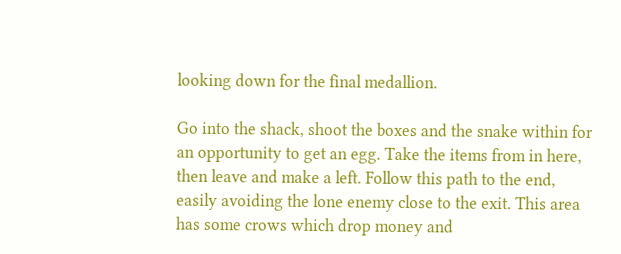looking down for the final medallion.

Go into the shack, shoot the boxes and the snake within for an opportunity to get an egg. Take the items from in here, then leave and make a left. Follow this path to the end, easily avoiding the lone enemy close to the exit. This area has some crows which drop money and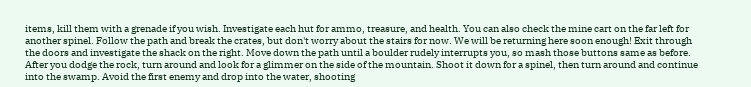items, kill them with a grenade if you wish. Investigate each hut for ammo, treasure, and health. You can also check the mine cart on the far left for another spinel. Follow the path and break the crates, but don't worry about the stairs for now. We will be returning here soon enough! Exit through the doors and investigate the shack on the right. Move down the path until a boulder rudely interrupts you, so mash those buttons same as before. After you dodge the rock, turn around and look for a glimmer on the side of the mountain. Shoot it down for a spinel, then turn around and continue into the swamp. Avoid the first enemy and drop into the water, shooting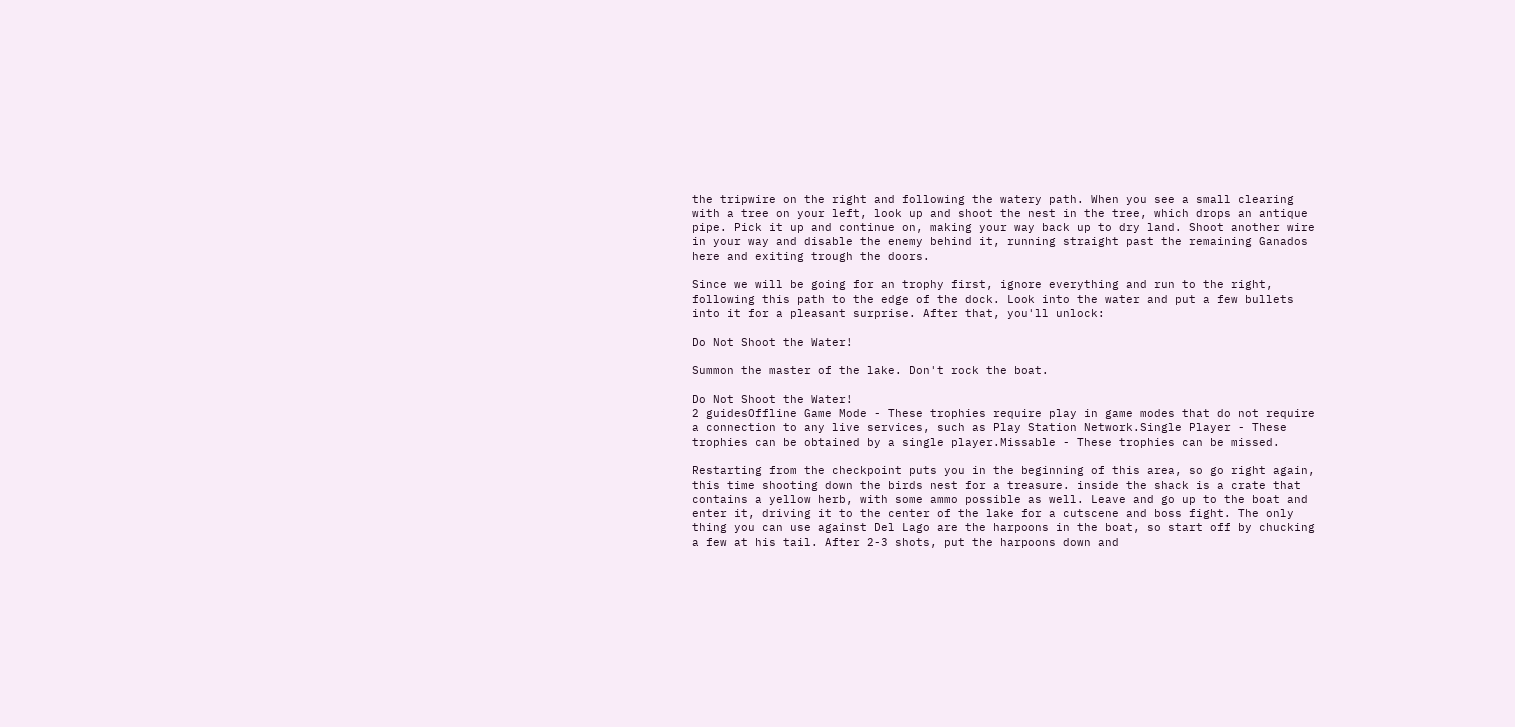the tripwire on the right and following the watery path. When you see a small clearing with a tree on your left, look up and shoot the nest in the tree, which drops an antique pipe. Pick it up and continue on, making your way back up to dry land. Shoot another wire in your way and disable the enemy behind it, running straight past the remaining Ganados here and exiting trough the doors.

Since we will be going for an trophy first, ignore everything and run to the right, following this path to the edge of the dock. Look into the water and put a few bullets into it for a pleasant surprise. After that, you'll unlock:

Do Not Shoot the Water!

Summon the master of the lake. Don't rock the boat.

Do Not Shoot the Water!
2 guidesOffline Game Mode - These trophies require play in game modes that do not require a connection to any live services, such as Play Station Network.Single Player - These trophies can be obtained by a single player.Missable - These trophies can be missed.

Restarting from the checkpoint puts you in the beginning of this area, so go right again, this time shooting down the birds nest for a treasure. inside the shack is a crate that contains a yellow herb, with some ammo possible as well. Leave and go up to the boat and enter it, driving it to the center of the lake for a cutscene and boss fight. The only thing you can use against Del Lago are the harpoons in the boat, so start off by chucking a few at his tail. After 2-3 shots, put the harpoons down and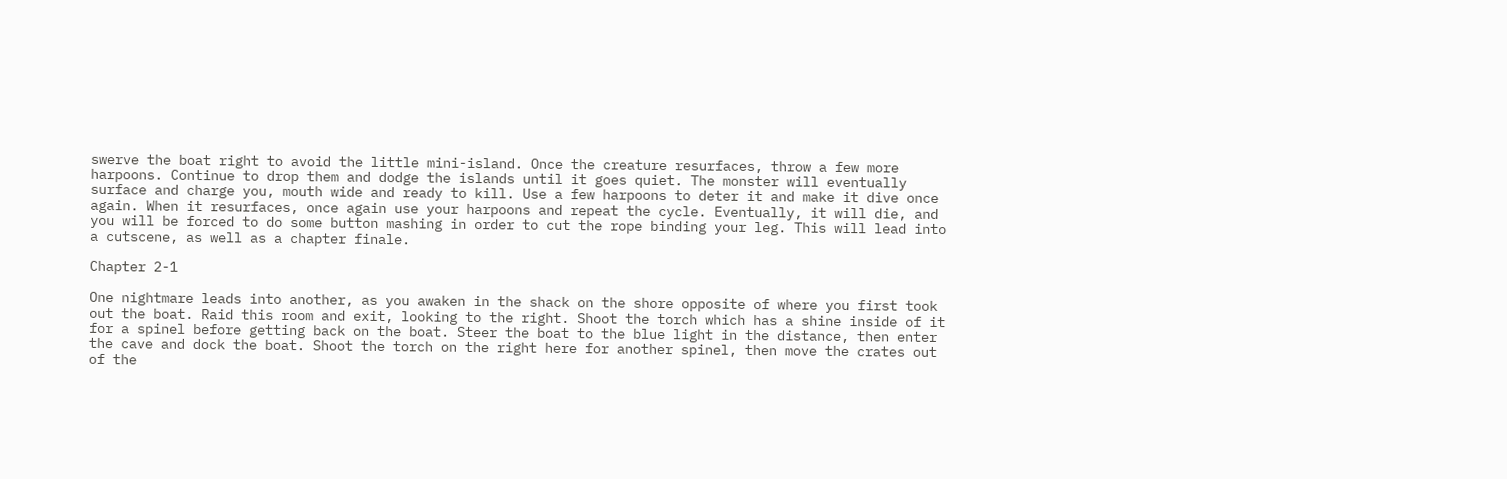swerve the boat right to avoid the little mini-island. Once the creature resurfaces, throw a few more harpoons. Continue to drop them and dodge the islands until it goes quiet. The monster will eventually surface and charge you, mouth wide and ready to kill. Use a few harpoons to deter it and make it dive once again. When it resurfaces, once again use your harpoons and repeat the cycle. Eventually, it will die, and you will be forced to do some button mashing in order to cut the rope binding your leg. This will lead into a cutscene, as well as a chapter finale.

Chapter 2-1

One nightmare leads into another, as you awaken in the shack on the shore opposite of where you first took out the boat. Raid this room and exit, looking to the right. Shoot the torch which has a shine inside of it for a spinel before getting back on the boat. Steer the boat to the blue light in the distance, then enter the cave and dock the boat. Shoot the torch on the right here for another spinel, then move the crates out of the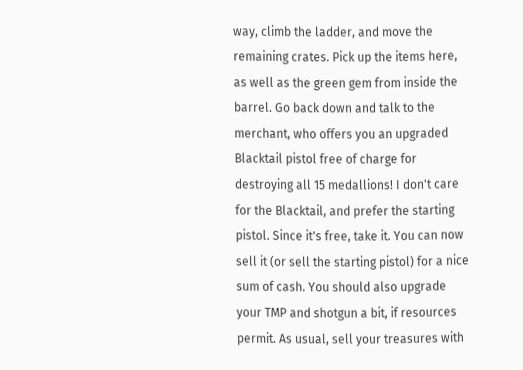way, climb the ladder, and move the remaining crates. Pick up the items here, as well as the green gem from inside the barrel. Go back down and talk to the merchant, who offers you an upgraded Blacktail pistol free of charge for destroying all 15 medallions! I don't care for the Blacktail, and prefer the starting pistol. Since it's free, take it. You can now sell it (or sell the starting pistol) for a nice sum of cash. You should also upgrade your TMP and shotgun a bit, if resources permit. As usual, sell your treasures with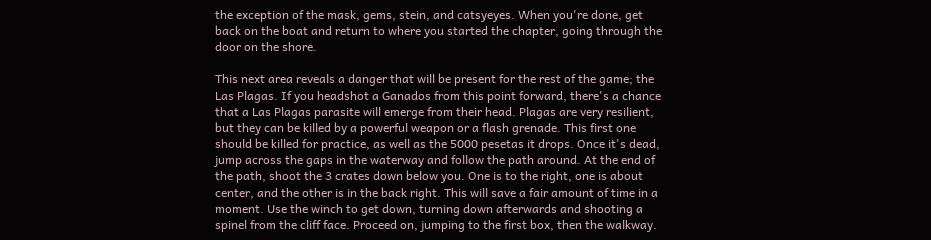the exception of the mask, gems, stein, and catsyeyes. When you're done, get back on the boat and return to where you started the chapter, going through the door on the shore.

This next area reveals a danger that will be present for the rest of the game; the Las Plagas. If you headshot a Ganados from this point forward, there's a chance that a Las Plagas parasite will emerge from their head. Plagas are very resilient, but they can be killed by a powerful weapon or a flash grenade. This first one should be killed for practice, as well as the 5000 pesetas it drops. Once it's dead, jump across the gaps in the waterway and follow the path around. At the end of the path, shoot the 3 crates down below you. One is to the right, one is about center, and the other is in the back right. This will save a fair amount of time in a moment. Use the winch to get down, turning down afterwards and shooting a spinel from the cliff face. Proceed on, jumping to the first box, then the walkway.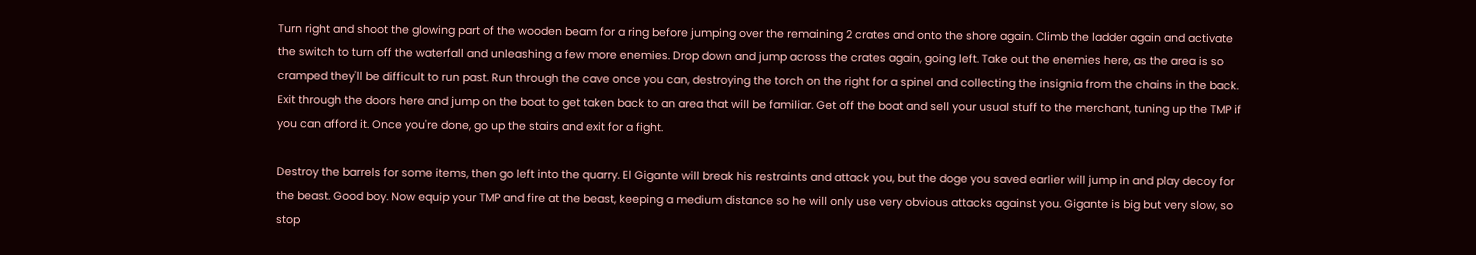Turn right and shoot the glowing part of the wooden beam for a ring before jumping over the remaining 2 crates and onto the shore again. Climb the ladder again and activate the switch to turn off the waterfall and unleashing a few more enemies. Drop down and jump across the crates again, going left. Take out the enemies here, as the area is so cramped they'll be difficult to run past. Run through the cave once you can, destroying the torch on the right for a spinel and collecting the insignia from the chains in the back. Exit through the doors here and jump on the boat to get taken back to an area that will be familiar. Get off the boat and sell your usual stuff to the merchant, tuning up the TMP if you can afford it. Once you're done, go up the stairs and exit for a fight.

Destroy the barrels for some items, then go left into the quarry. El Gigante will break his restraints and attack you, but the doge you saved earlier will jump in and play decoy for the beast. Good boy. Now equip your TMP and fire at the beast, keeping a medium distance so he will only use very obvious attacks against you. Gigante is big but very slow, so stop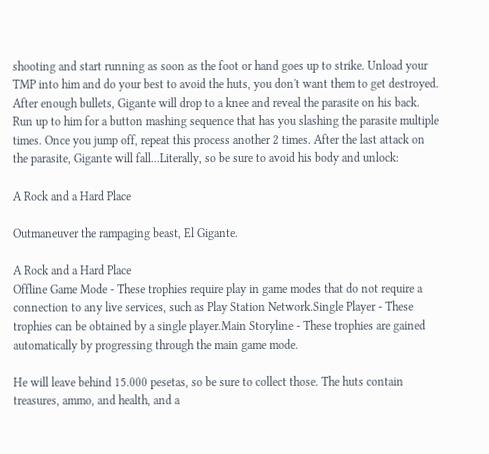shooting and start running as soon as the foot or hand goes up to strike. Unload your TMP into him and do your best to avoid the huts, you don't want them to get destroyed. After enough bullets, Gigante will drop to a knee and reveal the parasite on his back. Run up to him for a button mashing sequence that has you slashing the parasite multiple times. Once you jump off, repeat this process another 2 times. After the last attack on the parasite, Gigante will fall...Literally, so be sure to avoid his body and unlock:

A Rock and a Hard Place

Outmaneuver the rampaging beast, El Gigante.

A Rock and a Hard Place
Offline Game Mode - These trophies require play in game modes that do not require a connection to any live services, such as Play Station Network.Single Player - These trophies can be obtained by a single player.Main Storyline - These trophies are gained automatically by progressing through the main game mode.

He will leave behind 15.000 pesetas, so be sure to collect those. The huts contain treasures, ammo, and health, and a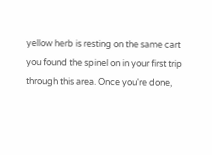yellow herb is resting on the same cart you found the spinel on in your first trip through this area. Once you're done,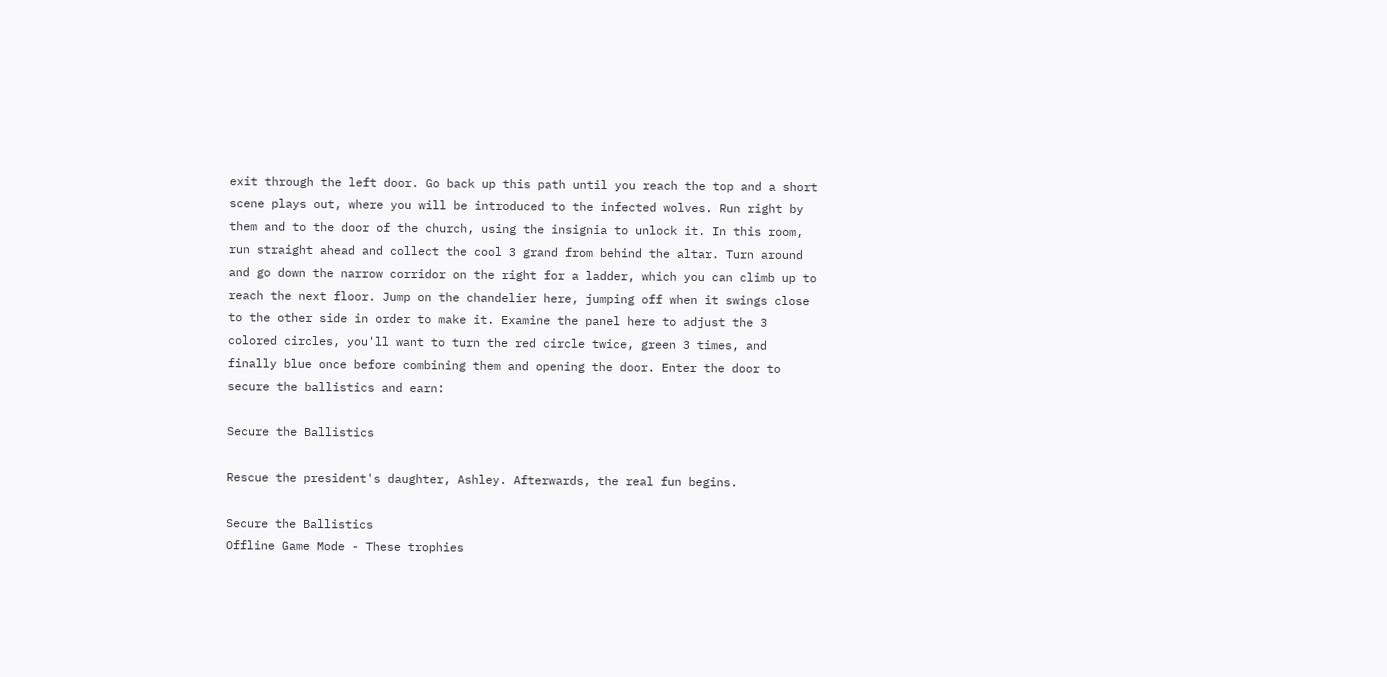exit through the left door. Go back up this path until you reach the top and a short scene plays out, where you will be introduced to the infected wolves. Run right by them and to the door of the church, using the insignia to unlock it. In this room, run straight ahead and collect the cool 3 grand from behind the altar. Turn around and go down the narrow corridor on the right for a ladder, which you can climb up to reach the next floor. Jump on the chandelier here, jumping off when it swings close to the other side in order to make it. Examine the panel here to adjust the 3 colored circles, you'll want to turn the red circle twice, green 3 times, and finally blue once before combining them and opening the door. Enter the door to secure the ballistics and earn:

Secure the Ballistics

Rescue the president's daughter, Ashley. Afterwards, the real fun begins.

Secure the Ballistics
Offline Game Mode - These trophies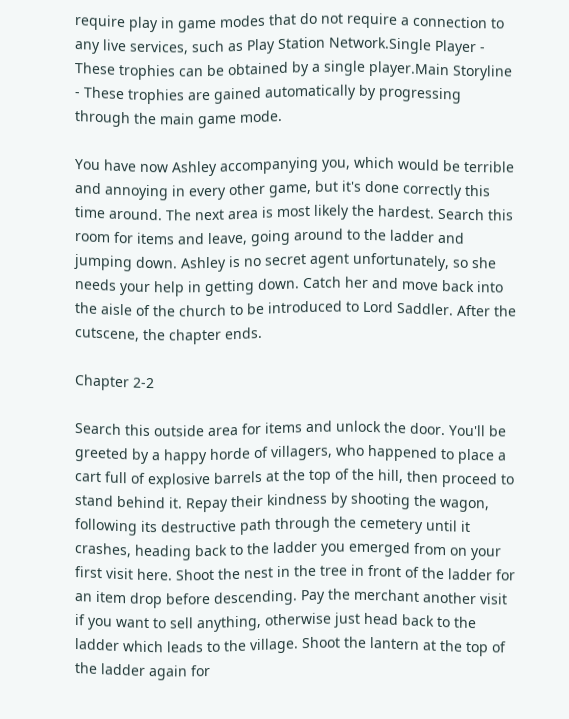require play in game modes that do not require a connection to any live services, such as Play Station Network.Single Player - These trophies can be obtained by a single player.Main Storyline - These trophies are gained automatically by progressing through the main game mode.

You have now Ashley accompanying you, which would be terrible and annoying in every other game, but it's done correctly this time around. The next area is most likely the hardest. Search this room for items and leave, going around to the ladder and jumping down. Ashley is no secret agent unfortunately, so she needs your help in getting down. Catch her and move back into the aisle of the church to be introduced to Lord Saddler. After the cutscene, the chapter ends.

Chapter 2-2

Search this outside area for items and unlock the door. You'll be greeted by a happy horde of villagers, who happened to place a cart full of explosive barrels at the top of the hill, then proceed to stand behind it. Repay their kindness by shooting the wagon, following its destructive path through the cemetery until it crashes, heading back to the ladder you emerged from on your first visit here. Shoot the nest in the tree in front of the ladder for an item drop before descending. Pay the merchant another visit if you want to sell anything, otherwise just head back to the ladder which leads to the village. Shoot the lantern at the top of the ladder again for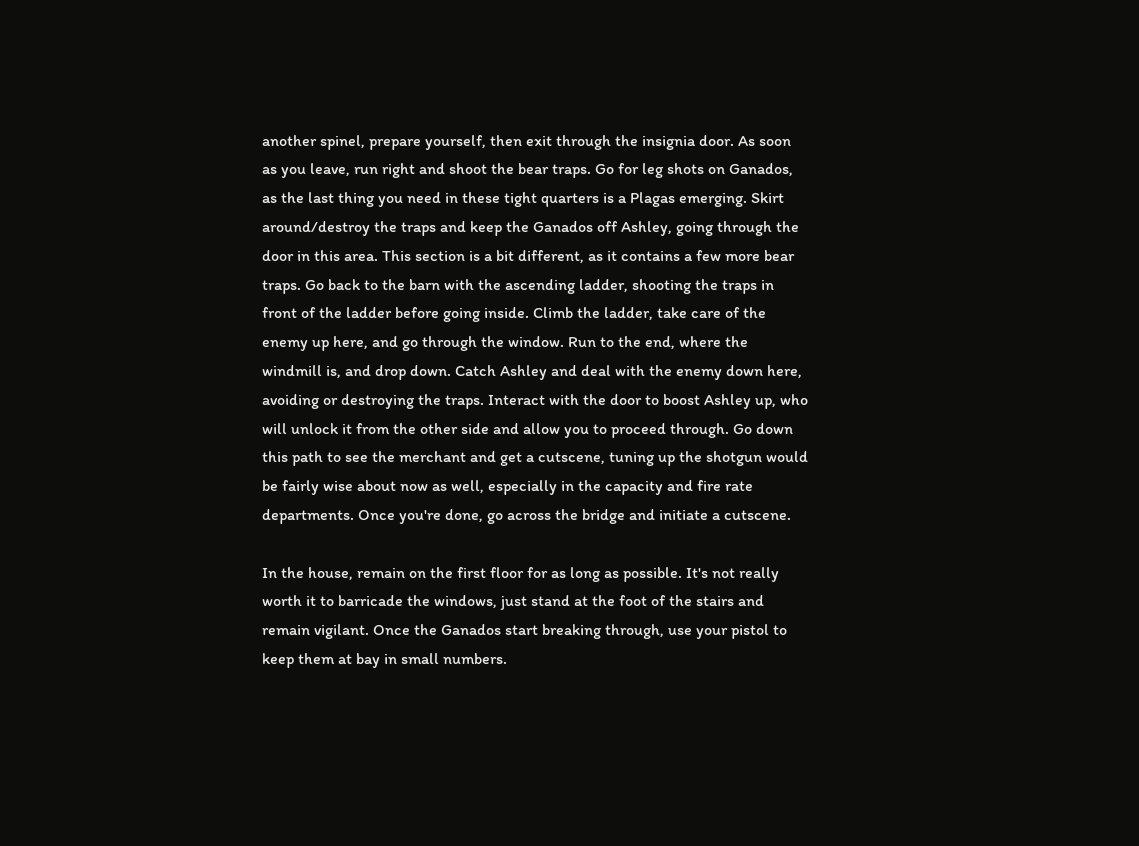another spinel, prepare yourself, then exit through the insignia door. As soon as you leave, run right and shoot the bear traps. Go for leg shots on Ganados, as the last thing you need in these tight quarters is a Plagas emerging. Skirt around/destroy the traps and keep the Ganados off Ashley, going through the door in this area. This section is a bit different, as it contains a few more bear traps. Go back to the barn with the ascending ladder, shooting the traps in front of the ladder before going inside. Climb the ladder, take care of the enemy up here, and go through the window. Run to the end, where the windmill is, and drop down. Catch Ashley and deal with the enemy down here, avoiding or destroying the traps. Interact with the door to boost Ashley up, who will unlock it from the other side and allow you to proceed through. Go down this path to see the merchant and get a cutscene, tuning up the shotgun would be fairly wise about now as well, especially in the capacity and fire rate departments. Once you're done, go across the bridge and initiate a cutscene.

In the house, remain on the first floor for as long as possible. It's not really worth it to barricade the windows, just stand at the foot of the stairs and remain vigilant. Once the Ganados start breaking through, use your pistol to keep them at bay in small numbers.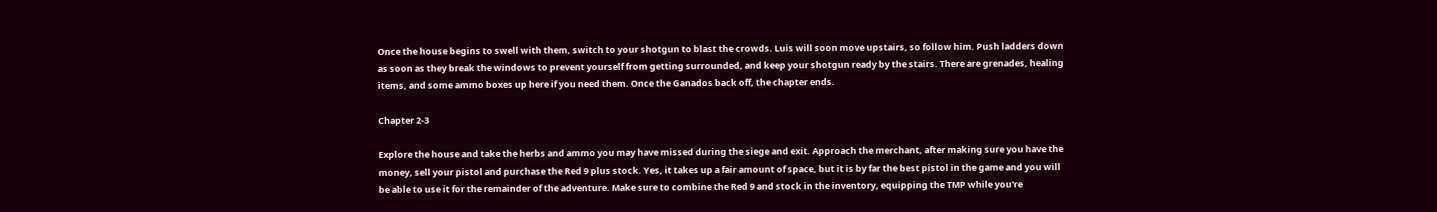Once the house begins to swell with them, switch to your shotgun to blast the crowds. Luis will soon move upstairs, so follow him. Push ladders down as soon as they break the windows to prevent yourself from getting surrounded, and keep your shotgun ready by the stairs. There are grenades, healing items, and some ammo boxes up here if you need them. Once the Ganados back off, the chapter ends.

Chapter 2-3

Explore the house and take the herbs and ammo you may have missed during the siege and exit. Approach the merchant, after making sure you have the money, sell your pistol and purchase the Red 9 plus stock. Yes, it takes up a fair amount of space, but it is by far the best pistol in the game and you will be able to use it for the remainder of the adventure. Make sure to combine the Red 9 and stock in the inventory, equipping the TMP while you're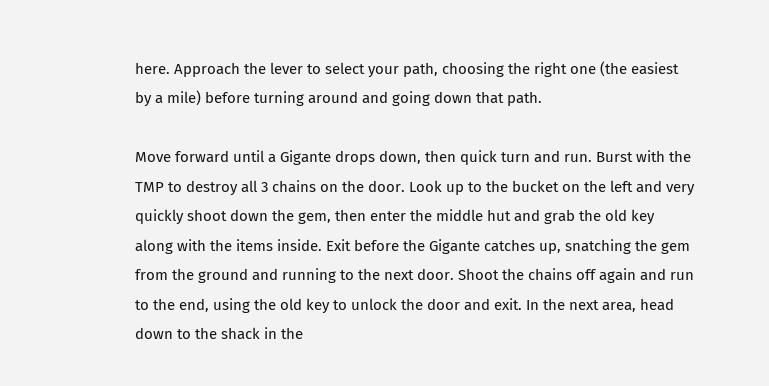here. Approach the lever to select your path, choosing the right one (the easiest by a mile) before turning around and going down that path.

Move forward until a Gigante drops down, then quick turn and run. Burst with the TMP to destroy all 3 chains on the door. Look up to the bucket on the left and very quickly shoot down the gem, then enter the middle hut and grab the old key along with the items inside. Exit before the Gigante catches up, snatching the gem from the ground and running to the next door. Shoot the chains off again and run to the end, using the old key to unlock the door and exit. In the next area, head down to the shack in the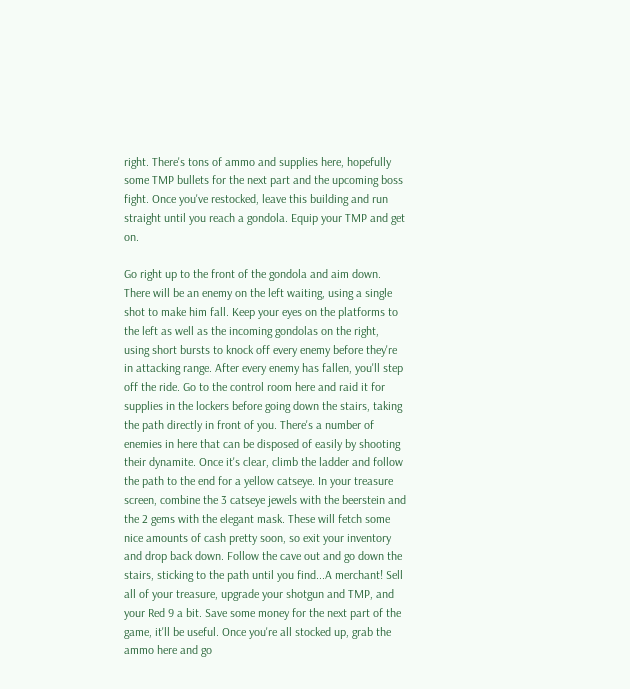right. There's tons of ammo and supplies here, hopefully some TMP bullets for the next part and the upcoming boss fight. Once you've restocked, leave this building and run straight until you reach a gondola. Equip your TMP and get on.

Go right up to the front of the gondola and aim down. There will be an enemy on the left waiting, using a single shot to make him fall. Keep your eyes on the platforms to the left as well as the incoming gondolas on the right, using short bursts to knock off every enemy before they're in attacking range. After every enemy has fallen, you'll step off the ride. Go to the control room here and raid it for supplies in the lockers before going down the stairs, taking the path directly in front of you. There's a number of enemies in here that can be disposed of easily by shooting their dynamite. Once it's clear, climb the ladder and follow the path to the end for a yellow catseye. In your treasure screen, combine the 3 catseye jewels with the beerstein and the 2 gems with the elegant mask. These will fetch some nice amounts of cash pretty soon, so exit your inventory and drop back down. Follow the cave out and go down the stairs, sticking to the path until you find...A merchant! Sell all of your treasure, upgrade your shotgun and TMP, and your Red 9 a bit. Save some money for the next part of the game, it'll be useful. Once you're all stocked up, grab the ammo here and go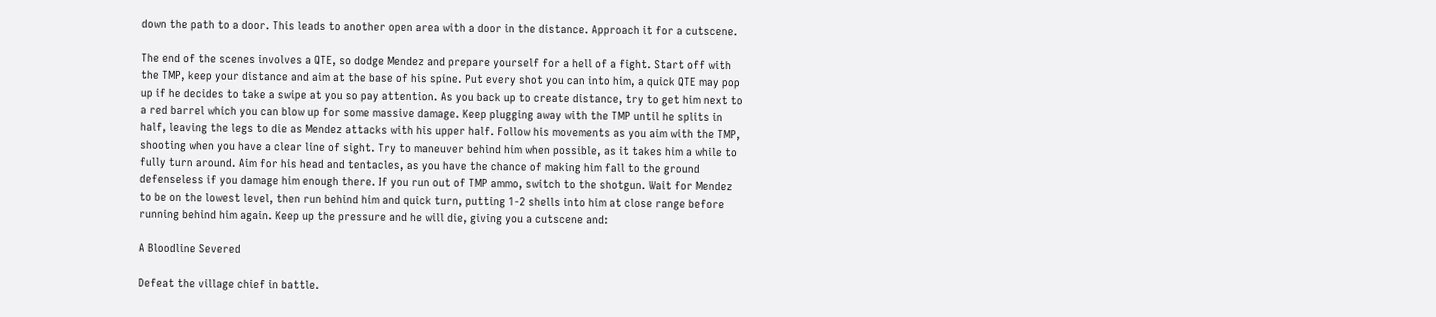down the path to a door. This leads to another open area with a door in the distance. Approach it for a cutscene.

The end of the scenes involves a QTE, so dodge Mendez and prepare yourself for a hell of a fight. Start off with the TMP, keep your distance and aim at the base of his spine. Put every shot you can into him, a quick QTE may pop up if he decides to take a swipe at you so pay attention. As you back up to create distance, try to get him next to a red barrel which you can blow up for some massive damage. Keep plugging away with the TMP until he splits in half, leaving the legs to die as Mendez attacks with his upper half. Follow his movements as you aim with the TMP, shooting when you have a clear line of sight. Try to maneuver behind him when possible, as it takes him a while to fully turn around. Aim for his head and tentacles, as you have the chance of making him fall to the ground defenseless if you damage him enough there. If you run out of TMP ammo, switch to the shotgun. Wait for Mendez to be on the lowest level, then run behind him and quick turn, putting 1-2 shells into him at close range before running behind him again. Keep up the pressure and he will die, giving you a cutscene and:

A Bloodline Severed

Defeat the village chief in battle.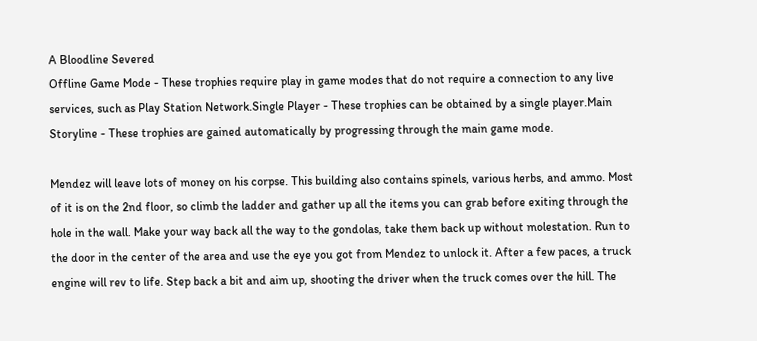A Bloodline Severed
Offline Game Mode - These trophies require play in game modes that do not require a connection to any live services, such as Play Station Network.Single Player - These trophies can be obtained by a single player.Main Storyline - These trophies are gained automatically by progressing through the main game mode.

Mendez will leave lots of money on his corpse. This building also contains spinels, various herbs, and ammo. Most of it is on the 2nd floor, so climb the ladder and gather up all the items you can grab before exiting through the hole in the wall. Make your way back all the way to the gondolas, take them back up without molestation. Run to the door in the center of the area and use the eye you got from Mendez to unlock it. After a few paces, a truck engine will rev to life. Step back a bit and aim up, shooting the driver when the truck comes over the hill. The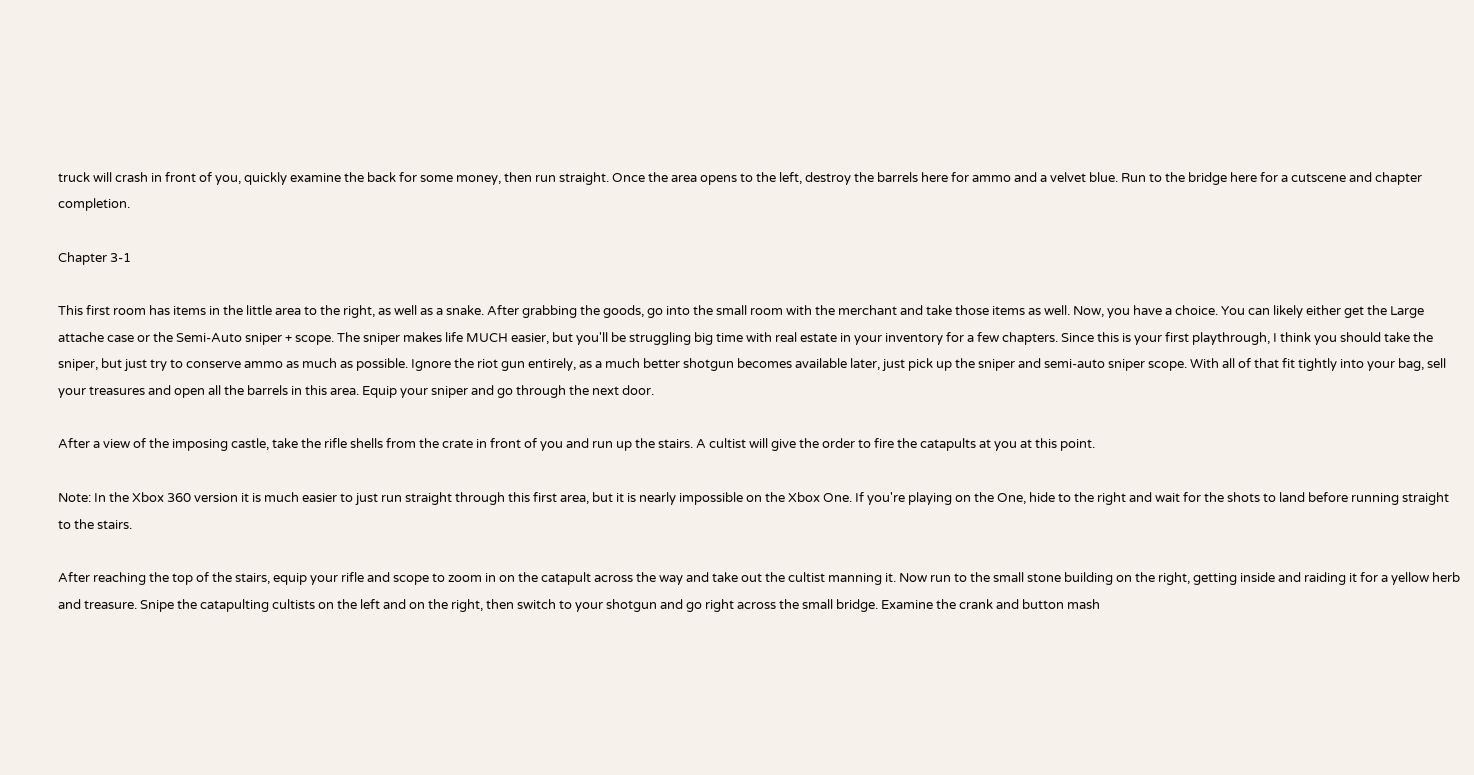truck will crash in front of you, quickly examine the back for some money, then run straight. Once the area opens to the left, destroy the barrels here for ammo and a velvet blue. Run to the bridge here for a cutscene and chapter completion.

Chapter 3-1

This first room has items in the little area to the right, as well as a snake. After grabbing the goods, go into the small room with the merchant and take those items as well. Now, you have a choice. You can likely either get the Large attache case or the Semi-Auto sniper + scope. The sniper makes life MUCH easier, but you'll be struggling big time with real estate in your inventory for a few chapters. Since this is your first playthrough, I think you should take the sniper, but just try to conserve ammo as much as possible. Ignore the riot gun entirely, as a much better shotgun becomes available later, just pick up the sniper and semi-auto sniper scope. With all of that fit tightly into your bag, sell your treasures and open all the barrels in this area. Equip your sniper and go through the next door.

After a view of the imposing castle, take the rifle shells from the crate in front of you and run up the stairs. A cultist will give the order to fire the catapults at you at this point.

Note: In the Xbox 360 version it is much easier to just run straight through this first area, but it is nearly impossible on the Xbox One. If you're playing on the One, hide to the right and wait for the shots to land before running straight to the stairs.

After reaching the top of the stairs, equip your rifle and scope to zoom in on the catapult across the way and take out the cultist manning it. Now run to the small stone building on the right, getting inside and raiding it for a yellow herb and treasure. Snipe the catapulting cultists on the left and on the right, then switch to your shotgun and go right across the small bridge. Examine the crank and button mash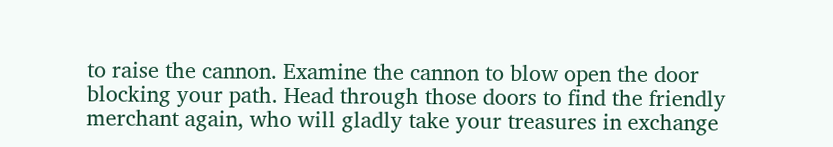to raise the cannon. Examine the cannon to blow open the door blocking your path. Head through those doors to find the friendly merchant again, who will gladly take your treasures in exchange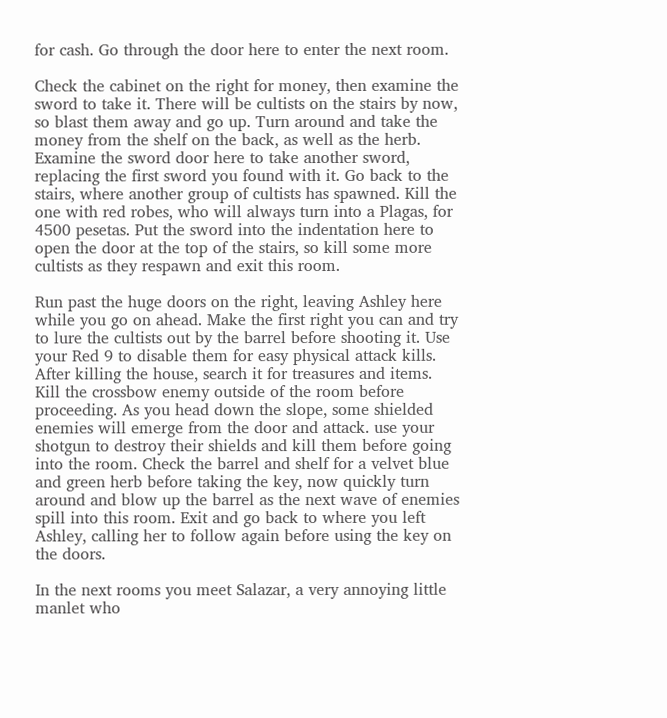for cash. Go through the door here to enter the next room.

Check the cabinet on the right for money, then examine the sword to take it. There will be cultists on the stairs by now, so blast them away and go up. Turn around and take the money from the shelf on the back, as well as the herb. Examine the sword door here to take another sword, replacing the first sword you found with it. Go back to the stairs, where another group of cultists has spawned. Kill the one with red robes, who will always turn into a Plagas, for 4500 pesetas. Put the sword into the indentation here to open the door at the top of the stairs, so kill some more cultists as they respawn and exit this room.

Run past the huge doors on the right, leaving Ashley here while you go on ahead. Make the first right you can and try to lure the cultists out by the barrel before shooting it. Use your Red 9 to disable them for easy physical attack kills. After killing the house, search it for treasures and items. Kill the crossbow enemy outside of the room before proceeding. As you head down the slope, some shielded enemies will emerge from the door and attack. use your shotgun to destroy their shields and kill them before going into the room. Check the barrel and shelf for a velvet blue and green herb before taking the key, now quickly turn around and blow up the barrel as the next wave of enemies spill into this room. Exit and go back to where you left Ashley, calling her to follow again before using the key on the doors.

In the next rooms you meet Salazar, a very annoying little manlet who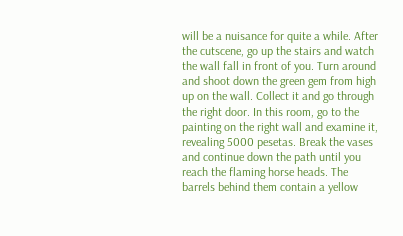will be a nuisance for quite a while. After the cutscene, go up the stairs and watch the wall fall in front of you. Turn around and shoot down the green gem from high up on the wall. Collect it and go through the right door. In this room, go to the painting on the right wall and examine it, revealing 5000 pesetas. Break the vases and continue down the path until you reach the flaming horse heads. The barrels behind them contain a yellow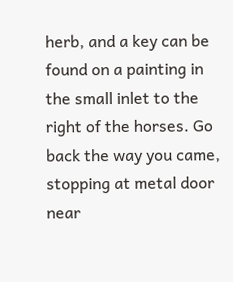herb, and a key can be found on a painting in the small inlet to the right of the horses. Go back the way you came, stopping at metal door near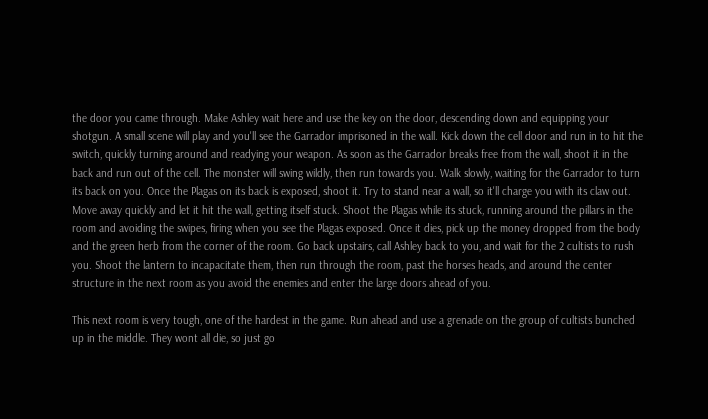the door you came through. Make Ashley wait here and use the key on the door, descending down and equipping your shotgun. A small scene will play and you'll see the Garrador imprisoned in the wall. Kick down the cell door and run in to hit the switch, quickly turning around and readying your weapon. As soon as the Garrador breaks free from the wall, shoot it in the back and run out of the cell. The monster will swing wildly, then run towards you. Walk slowly, waiting for the Garrador to turn its back on you. Once the Plagas on its back is exposed, shoot it. Try to stand near a wall, so it'll charge you with its claw out. Move away quickly and let it hit the wall, getting itself stuck. Shoot the Plagas while its stuck, running around the pillars in the room and avoiding the swipes, firing when you see the Plagas exposed. Once it dies, pick up the money dropped from the body and the green herb from the corner of the room. Go back upstairs, call Ashley back to you, and wait for the 2 cultists to rush you. Shoot the lantern to incapacitate them, then run through the room, past the horses heads, and around the center structure in the next room as you avoid the enemies and enter the large doors ahead of you.

This next room is very tough, one of the hardest in the game. Run ahead and use a grenade on the group of cultists bunched up in the middle. They wont all die, so just go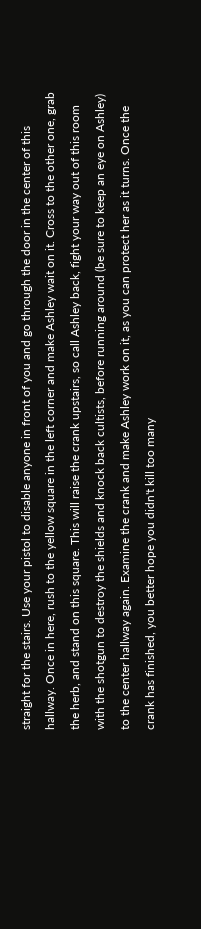straight for the stairs. Use your pistol to disable anyone in front of you and go through the door in the center of this hallway. Once in here, rush to the yellow square in the left corner and make Ashley wait on it. Cross to the other one, grab the herb, and stand on this square. This will raise the crank upstairs, so call Ashley back, fight your way out of this room with the shotgun to destroy the shields and knock back cultists, before running around (be sure to keep an eye on Ashley) to the center hallway again. Examine the crank and make Ashley work on it, as you can protect her as it turns. Once the crank has finished, you better hope you didn't kill too many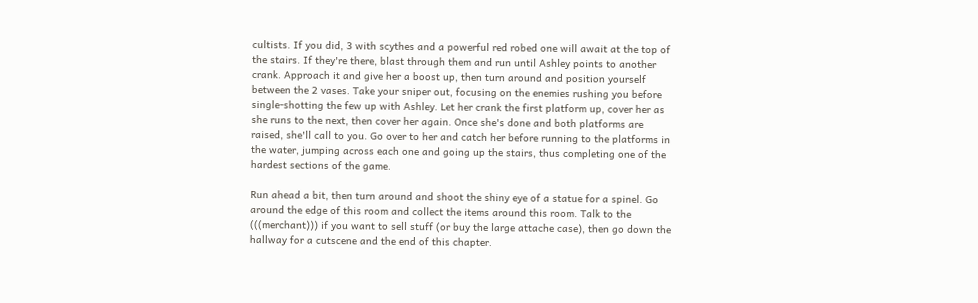cultists. If you did, 3 with scythes and a powerful red robed one will await at the top of the stairs. If they're there, blast through them and run until Ashley points to another crank. Approach it and give her a boost up, then turn around and position yourself between the 2 vases. Take your sniper out, focusing on the enemies rushing you before single-shotting the few up with Ashley. Let her crank the first platform up, cover her as she runs to the next, then cover her again. Once she's done and both platforms are raised, she'll call to you. Go over to her and catch her before running to the platforms in the water, jumping across each one and going up the stairs, thus completing one of the hardest sections of the game.

Run ahead a bit, then turn around and shoot the shiny eye of a statue for a spinel. Go around the edge of this room and collect the items around this room. Talk to the (((merchant))) if you want to sell stuff (or buy the large attache case), then go down the hallway for a cutscene and the end of this chapter.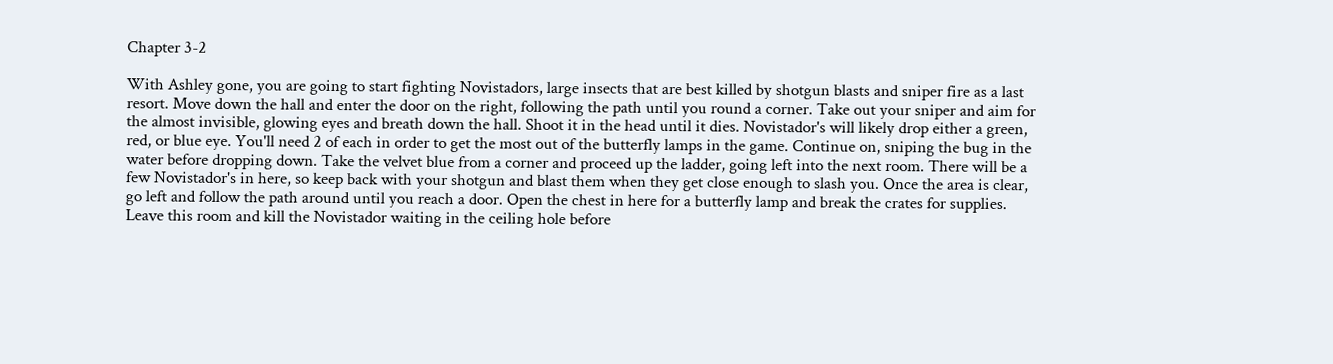Chapter 3-2

With Ashley gone, you are going to start fighting Novistadors, large insects that are best killed by shotgun blasts and sniper fire as a last resort. Move down the hall and enter the door on the right, following the path until you round a corner. Take out your sniper and aim for the almost invisible, glowing eyes and breath down the hall. Shoot it in the head until it dies. Novistador's will likely drop either a green, red, or blue eye. You'll need 2 of each in order to get the most out of the butterfly lamps in the game. Continue on, sniping the bug in the water before dropping down. Take the velvet blue from a corner and proceed up the ladder, going left into the next room. There will be a few Novistador's in here, so keep back with your shotgun and blast them when they get close enough to slash you. Once the area is clear, go left and follow the path around until you reach a door. Open the chest in here for a butterfly lamp and break the crates for supplies. Leave this room and kill the Novistador waiting in the ceiling hole before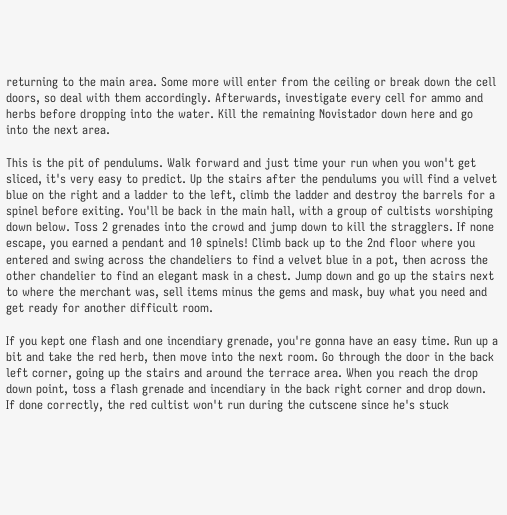returning to the main area. Some more will enter from the ceiling or break down the cell doors, so deal with them accordingly. Afterwards, investigate every cell for ammo and herbs before dropping into the water. Kill the remaining Novistador down here and go into the next area.

This is the pit of pendulums. Walk forward and just time your run when you won't get sliced, it's very easy to predict. Up the stairs after the pendulums you will find a velvet blue on the right and a ladder to the left, climb the ladder and destroy the barrels for a spinel before exiting. You'll be back in the main hall, with a group of cultists worshiping down below. Toss 2 grenades into the crowd and jump down to kill the stragglers. If none escape, you earned a pendant and 10 spinels! Climb back up to the 2nd floor where you entered and swing across the chandeliers to find a velvet blue in a pot, then across the other chandelier to find an elegant mask in a chest. Jump down and go up the stairs next to where the merchant was, sell items minus the gems and mask, buy what you need and get ready for another difficult room.

If you kept one flash and one incendiary grenade, you're gonna have an easy time. Run up a bit and take the red herb, then move into the next room. Go through the door in the back left corner, going up the stairs and around the terrace area. When you reach the drop down point, toss a flash grenade and incendiary in the back right corner and drop down. If done correctly, the red cultist won't run during the cutscene since he's stuck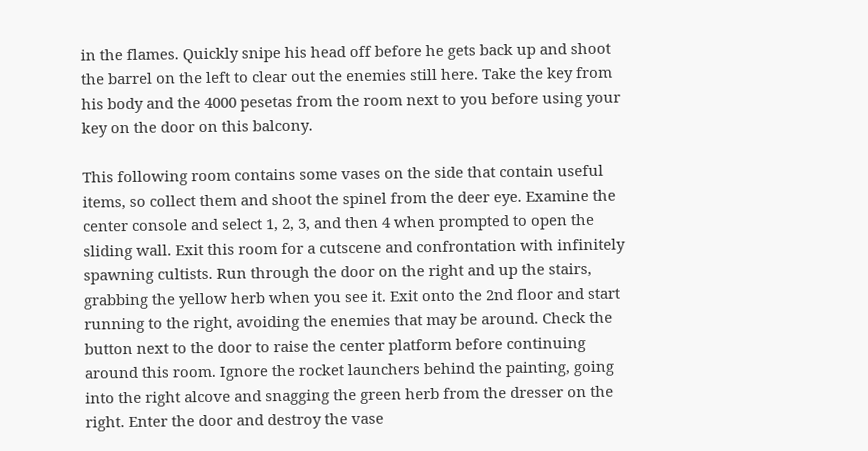in the flames. Quickly snipe his head off before he gets back up and shoot the barrel on the left to clear out the enemies still here. Take the key from his body and the 4000 pesetas from the room next to you before using your key on the door on this balcony.

This following room contains some vases on the side that contain useful items, so collect them and shoot the spinel from the deer eye. Examine the center console and select 1, 2, 3, and then 4 when prompted to open the sliding wall. Exit this room for a cutscene and confrontation with infinitely spawning cultists. Run through the door on the right and up the stairs, grabbing the yellow herb when you see it. Exit onto the 2nd floor and start running to the right, avoiding the enemies that may be around. Check the button next to the door to raise the center platform before continuing around this room. Ignore the rocket launchers behind the painting, going into the right alcove and snagging the green herb from the dresser on the right. Enter the door and destroy the vase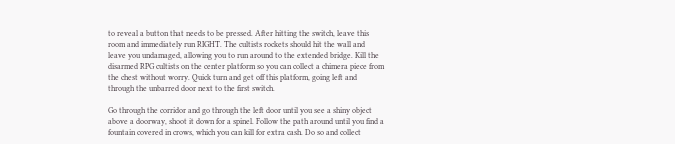to reveal a button that needs to be pressed. After hitting the switch, leave this room and immediately run RIGHT. The cultists rockets should hit the wall and leave you undamaged, allowing you to run around to the extended bridge. Kill the disarmed RPG cultists on the center platform so you can collect a chimera piece from the chest without worry. Quick turn and get off this platform, going left and through the unbarred door next to the first switch.

Go through the corridor and go through the left door until you see a shiny object above a doorway, shoot it down for a spinel. Follow the path around until you find a fountain covered in crows, which you can kill for extra cash. Do so and collect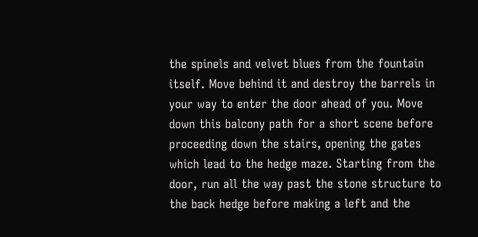the spinels and velvet blues from the fountain itself. Move behind it and destroy the barrels in your way to enter the door ahead of you. Move down this balcony path for a short scene before proceeding down the stairs, opening the gates which lead to the hedge maze. Starting from the door, run all the way past the stone structure to the back hedge before making a left and the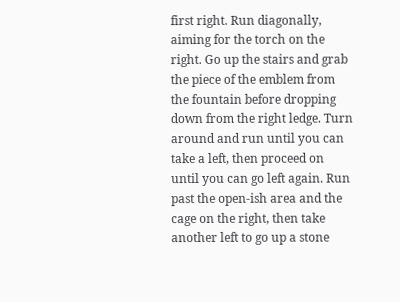first right. Run diagonally, aiming for the torch on the right. Go up the stairs and grab the piece of the emblem from the fountain before dropping down from the right ledge. Turn around and run until you can take a left, then proceed on until you can go left again. Run past the open-ish area and the cage on the right, then take another left to go up a stone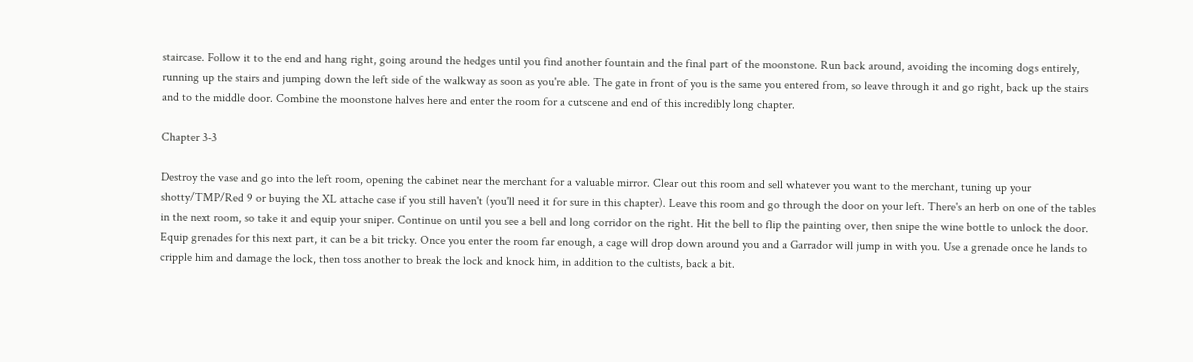staircase. Follow it to the end and hang right, going around the hedges until you find another fountain and the final part of the moonstone. Run back around, avoiding the incoming dogs entirely, running up the stairs and jumping down the left side of the walkway as soon as you're able. The gate in front of you is the same you entered from, so leave through it and go right, back up the stairs and to the middle door. Combine the moonstone halves here and enter the room for a cutscene and end of this incredibly long chapter.

Chapter 3-3

Destroy the vase and go into the left room, opening the cabinet near the merchant for a valuable mirror. Clear out this room and sell whatever you want to the merchant, tuning up your shotty/TMP/Red 9 or buying the XL attache case if you still haven't (you'll need it for sure in this chapter). Leave this room and go through the door on your left. There's an herb on one of the tables in the next room, so take it and equip your sniper. Continue on until you see a bell and long corridor on the right. Hit the bell to flip the painting over, then snipe the wine bottle to unlock the door. Equip grenades for this next part, it can be a bit tricky. Once you enter the room far enough, a cage will drop down around you and a Garrador will jump in with you. Use a grenade once he lands to cripple him and damage the lock, then toss another to break the lock and knock him, in addition to the cultists, back a bit.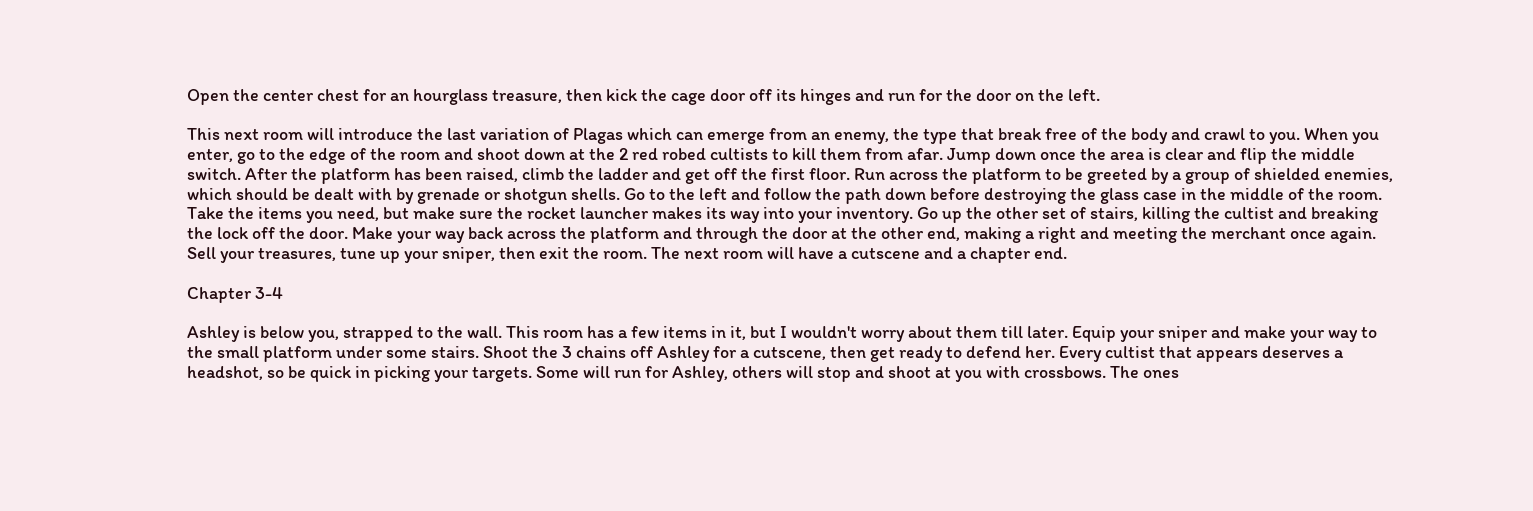Open the center chest for an hourglass treasure, then kick the cage door off its hinges and run for the door on the left.

This next room will introduce the last variation of Plagas which can emerge from an enemy, the type that break free of the body and crawl to you. When you enter, go to the edge of the room and shoot down at the 2 red robed cultists to kill them from afar. Jump down once the area is clear and flip the middle switch. After the platform has been raised, climb the ladder and get off the first floor. Run across the platform to be greeted by a group of shielded enemies, which should be dealt with by grenade or shotgun shells. Go to the left and follow the path down before destroying the glass case in the middle of the room. Take the items you need, but make sure the rocket launcher makes its way into your inventory. Go up the other set of stairs, killing the cultist and breaking the lock off the door. Make your way back across the platform and through the door at the other end, making a right and meeting the merchant once again. Sell your treasures, tune up your sniper, then exit the room. The next room will have a cutscene and a chapter end.

Chapter 3-4

Ashley is below you, strapped to the wall. This room has a few items in it, but I wouldn't worry about them till later. Equip your sniper and make your way to the small platform under some stairs. Shoot the 3 chains off Ashley for a cutscene, then get ready to defend her. Every cultist that appears deserves a headshot, so be quick in picking your targets. Some will run for Ashley, others will stop and shoot at you with crossbows. The ones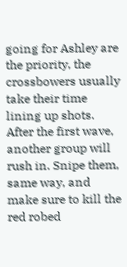going for Ashley are the priority, the crossbowers usually take their time lining up shots. After the first wave, another group will rush in. Snipe them, same way, and make sure to kill the red robed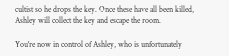cultist so he drops the key. Once these have all been killed, Ashley will collect the key and escape the room.

You're now in control of Ashley, who is unfortunately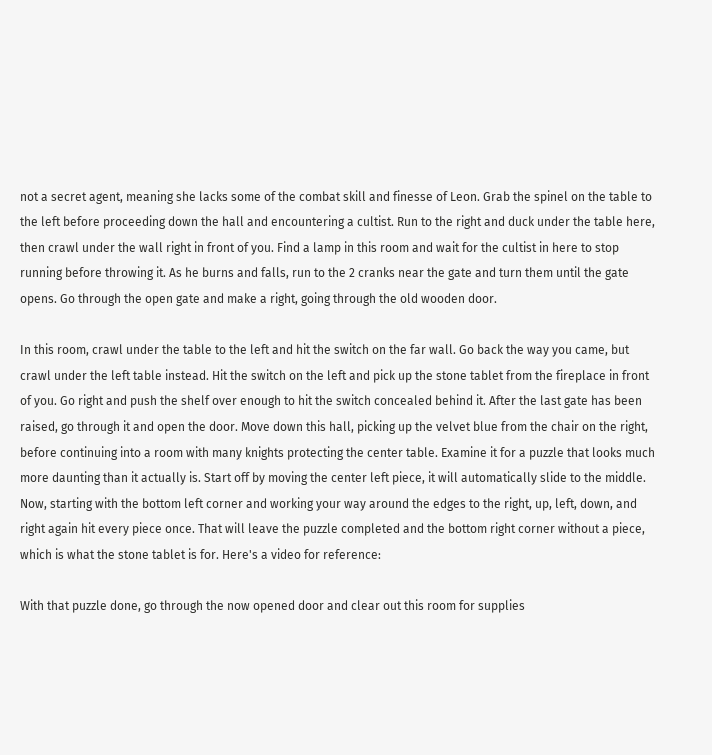not a secret agent, meaning she lacks some of the combat skill and finesse of Leon. Grab the spinel on the table to the left before proceeding down the hall and encountering a cultist. Run to the right and duck under the table here, then crawl under the wall right in front of you. Find a lamp in this room and wait for the cultist in here to stop running before throwing it. As he burns and falls, run to the 2 cranks near the gate and turn them until the gate opens. Go through the open gate and make a right, going through the old wooden door.

In this room, crawl under the table to the left and hit the switch on the far wall. Go back the way you came, but crawl under the left table instead. Hit the switch on the left and pick up the stone tablet from the fireplace in front of you. Go right and push the shelf over enough to hit the switch concealed behind it. After the last gate has been raised, go through it and open the door. Move down this hall, picking up the velvet blue from the chair on the right, before continuing into a room with many knights protecting the center table. Examine it for a puzzle that looks much more daunting than it actually is. Start off by moving the center left piece, it will automatically slide to the middle. Now, starting with the bottom left corner and working your way around the edges to the right, up, left, down, and right again hit every piece once. That will leave the puzzle completed and the bottom right corner without a piece, which is what the stone tablet is for. Here's a video for reference:

With that puzzle done, go through the now opened door and clear out this room for supplies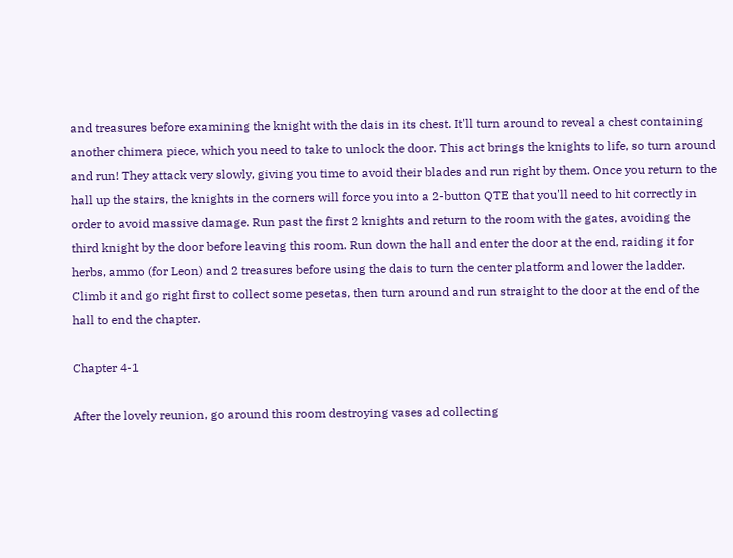and treasures before examining the knight with the dais in its chest. It'll turn around to reveal a chest containing another chimera piece, which you need to take to unlock the door. This act brings the knights to life, so turn around and run! They attack very slowly, giving you time to avoid their blades and run right by them. Once you return to the hall up the stairs, the knights in the corners will force you into a 2-button QTE that you'll need to hit correctly in order to avoid massive damage. Run past the first 2 knights and return to the room with the gates, avoiding the third knight by the door before leaving this room. Run down the hall and enter the door at the end, raiding it for herbs, ammo (for Leon) and 2 treasures before using the dais to turn the center platform and lower the ladder. Climb it and go right first to collect some pesetas, then turn around and run straight to the door at the end of the hall to end the chapter.

Chapter 4-1

After the lovely reunion, go around this room destroying vases ad collecting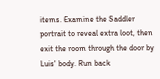items. Examine the Saddler portrait to reveal extra loot, then exit the room through the door by Luis' body. Run back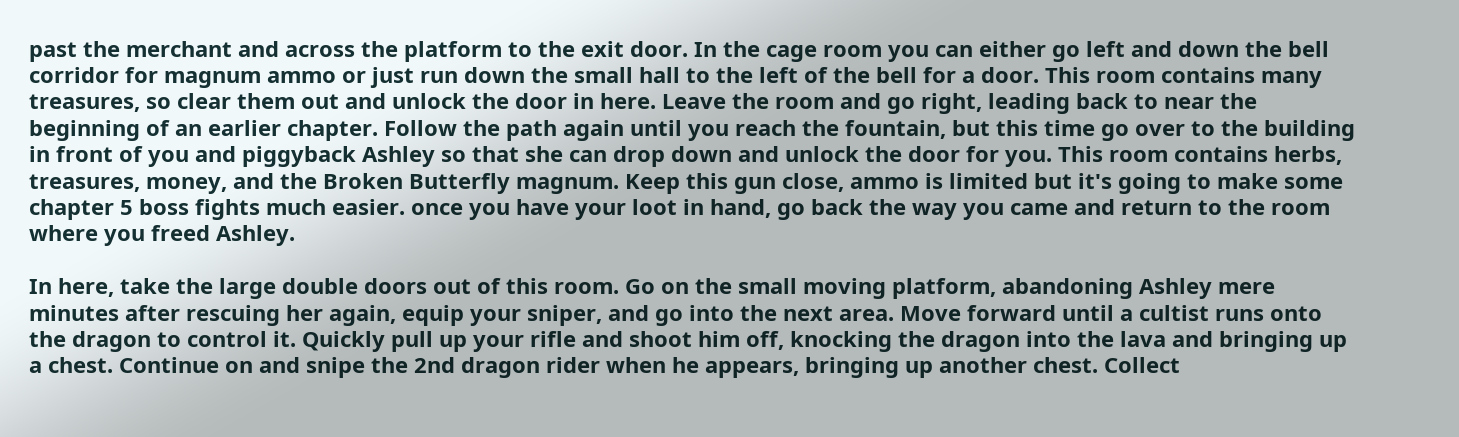past the merchant and across the platform to the exit door. In the cage room you can either go left and down the bell corridor for magnum ammo or just run down the small hall to the left of the bell for a door. This room contains many treasures, so clear them out and unlock the door in here. Leave the room and go right, leading back to near the beginning of an earlier chapter. Follow the path again until you reach the fountain, but this time go over to the building in front of you and piggyback Ashley so that she can drop down and unlock the door for you. This room contains herbs, treasures, money, and the Broken Butterfly magnum. Keep this gun close, ammo is limited but it's going to make some chapter 5 boss fights much easier. once you have your loot in hand, go back the way you came and return to the room where you freed Ashley.

In here, take the large double doors out of this room. Go on the small moving platform, abandoning Ashley mere minutes after rescuing her again, equip your sniper, and go into the next area. Move forward until a cultist runs onto the dragon to control it. Quickly pull up your rifle and shoot him off, knocking the dragon into the lava and bringing up a chest. Continue on and snipe the 2nd dragon rider when he appears, bringing up another chest. Collect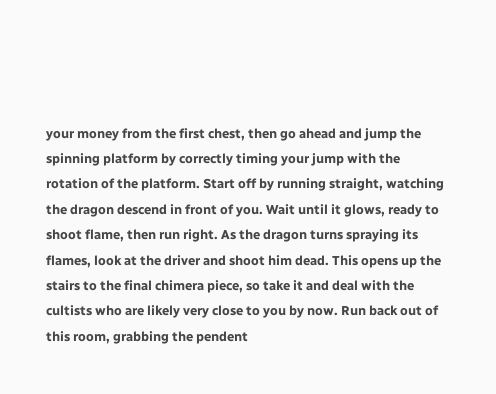your money from the first chest, then go ahead and jump the spinning platform by correctly timing your jump with the rotation of the platform. Start off by running straight, watching the dragon descend in front of you. Wait until it glows, ready to shoot flame, then run right. As the dragon turns spraying its flames, look at the driver and shoot him dead. This opens up the stairs to the final chimera piece, so take it and deal with the cultists who are likely very close to you by now. Run back out of this room, grabbing the pendent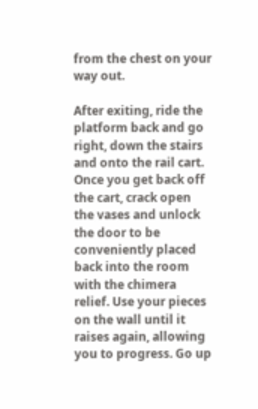from the chest on your way out.

After exiting, ride the platform back and go right, down the stairs and onto the rail cart. Once you get back off the cart, crack open the vases and unlock the door to be conveniently placed back into the room with the chimera relief. Use your pieces on the wall until it raises again, allowing you to progress. Go up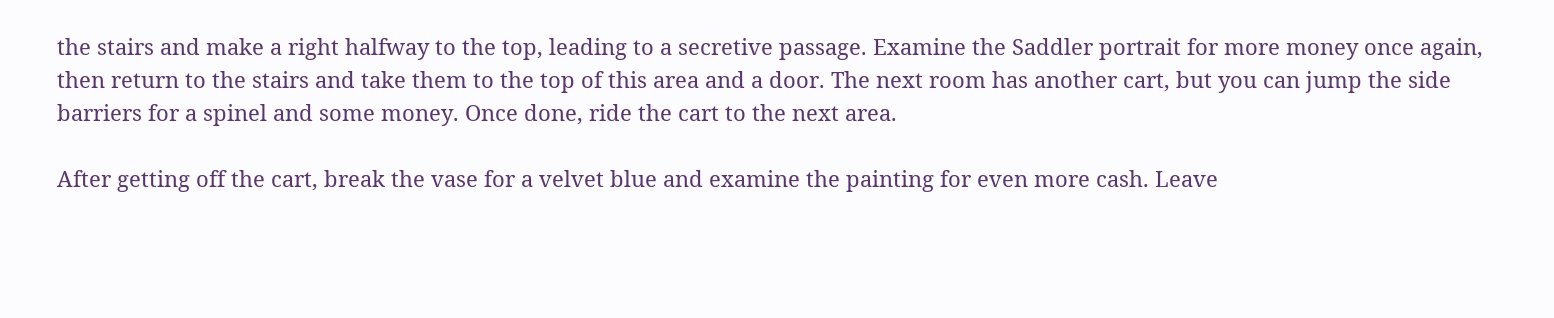the stairs and make a right halfway to the top, leading to a secretive passage. Examine the Saddler portrait for more money once again, then return to the stairs and take them to the top of this area and a door. The next room has another cart, but you can jump the side barriers for a spinel and some money. Once done, ride the cart to the next area.

After getting off the cart, break the vase for a velvet blue and examine the painting for even more cash. Leave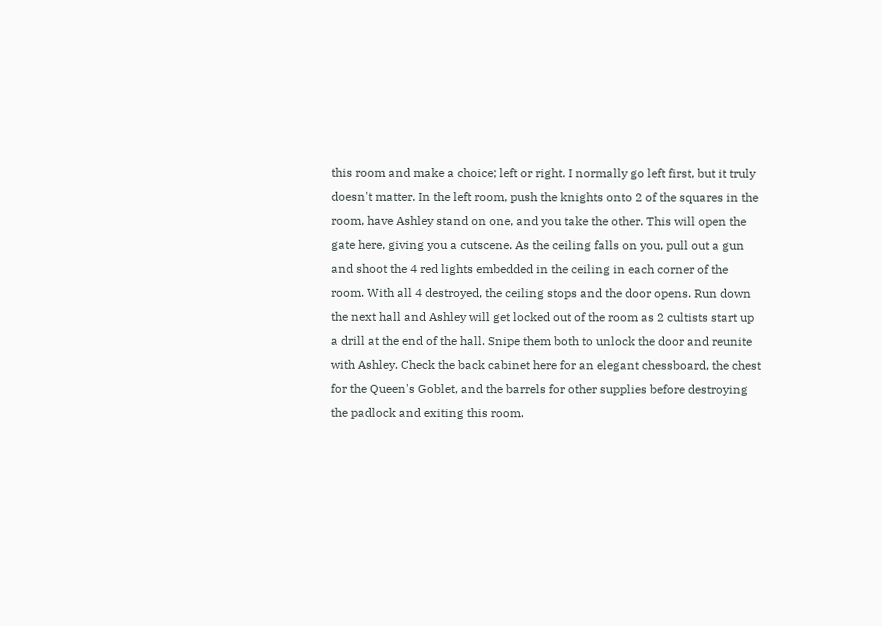this room and make a choice; left or right. I normally go left first, but it truly doesn't matter. In the left room, push the knights onto 2 of the squares in the room, have Ashley stand on one, and you take the other. This will open the gate here, giving you a cutscene. As the ceiling falls on you, pull out a gun and shoot the 4 red lights embedded in the ceiling in each corner of the room. With all 4 destroyed, the ceiling stops and the door opens. Run down the next hall and Ashley will get locked out of the room as 2 cultists start up a drill at the end of the hall. Snipe them both to unlock the door and reunite with Ashley. Check the back cabinet here for an elegant chessboard, the chest for the Queen's Goblet, and the barrels for other supplies before destroying the padlock and exiting this room.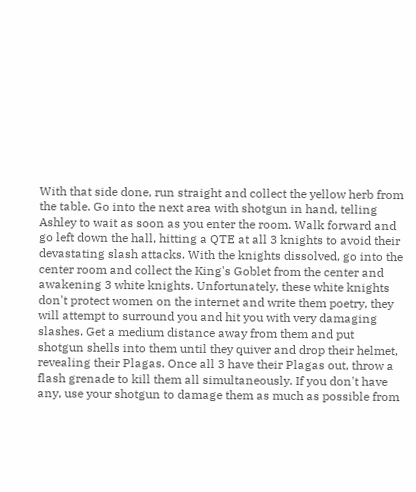With that side done, run straight and collect the yellow herb from the table. Go into the next area with shotgun in hand, telling Ashley to wait as soon as you enter the room. Walk forward and go left down the hall, hitting a QTE at all 3 knights to avoid their devastating slash attacks. With the knights dissolved, go into the center room and collect the King's Goblet from the center and awakening 3 white knights. Unfortunately, these white knights don't protect women on the internet and write them poetry, they will attempt to surround you and hit you with very damaging slashes. Get a medium distance away from them and put shotgun shells into them until they quiver and drop their helmet, revealing their Plagas. Once all 3 have their Plagas out, throw a flash grenade to kill them all simultaneously. If you don't have any, use your shotgun to damage them as much as possible from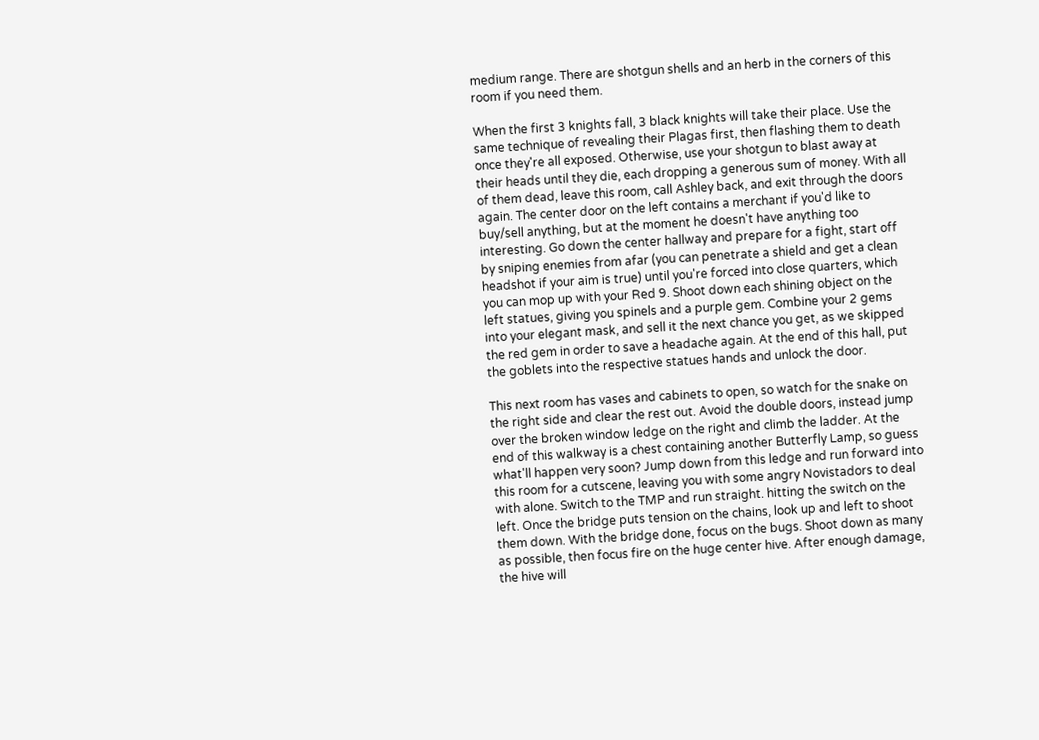medium range. There are shotgun shells and an herb in the corners of this room if you need them.

When the first 3 knights fall, 3 black knights will take their place. Use the same technique of revealing their Plagas first, then flashing them to death once they're all exposed. Otherwise, use your shotgun to blast away at their heads until they die, each dropping a generous sum of money. With all of them dead, leave this room, call Ashley back, and exit through the doors again. The center door on the left contains a merchant if you'd like to buy/sell anything, but at the moment he doesn't have anything too interesting. Go down the center hallway and prepare for a fight, start off by sniping enemies from afar (you can penetrate a shield and get a clean headshot if your aim is true) until you're forced into close quarters, which you can mop up with your Red 9. Shoot down each shining object on the left statues, giving you spinels and a purple gem. Combine your 2 gems into your elegant mask, and sell it the next chance you get, as we skipped the red gem in order to save a headache again. At the end of this hall, put the goblets into the respective statues hands and unlock the door.

This next room has vases and cabinets to open, so watch for the snake on the right side and clear the rest out. Avoid the double doors, instead jump over the broken window ledge on the right and climb the ladder. At the end of this walkway is a chest containing another Butterfly Lamp, so guess what'll happen very soon? Jump down from this ledge and run forward into this room for a cutscene, leaving you with some angry Novistadors to deal with alone. Switch to the TMP and run straight. hitting the switch on the left. Once the bridge puts tension on the chains, look up and left to shoot them down. With the bridge done, focus on the bugs. Shoot down as many as possible, then focus fire on the huge center hive. After enough damage, the hive will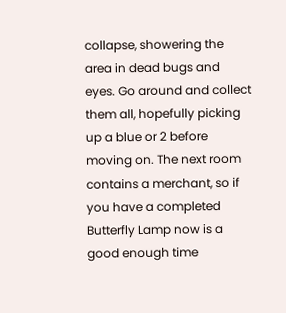collapse, showering the area in dead bugs and eyes. Go around and collect them all, hopefully picking up a blue or 2 before moving on. The next room contains a merchant, so if you have a completed Butterfly Lamp now is a good enough time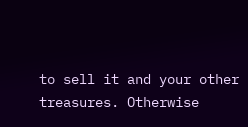to sell it and your other treasures. Otherwise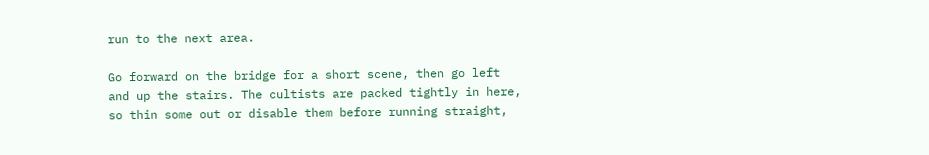run to the next area.

Go forward on the bridge for a short scene, then go left and up the stairs. The cultists are packed tightly in here, so thin some out or disable them before running straight,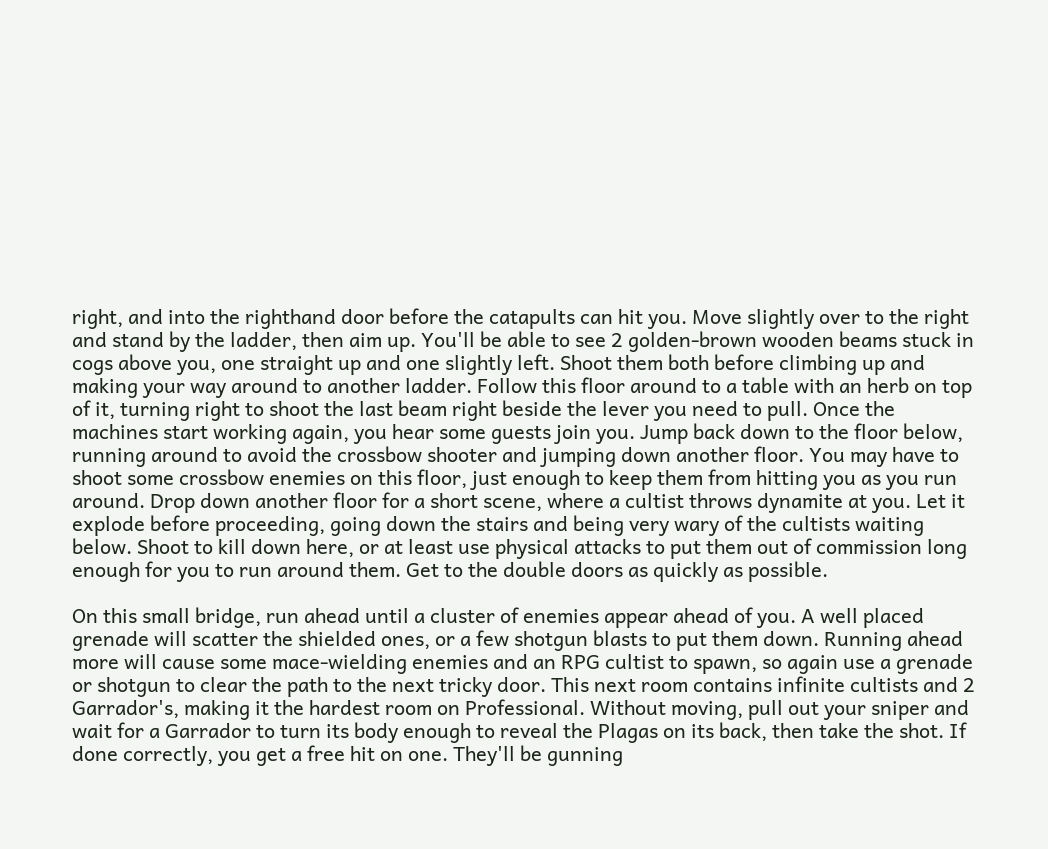right, and into the righthand door before the catapults can hit you. Move slightly over to the right and stand by the ladder, then aim up. You'll be able to see 2 golden-brown wooden beams stuck in cogs above you, one straight up and one slightly left. Shoot them both before climbing up and making your way around to another ladder. Follow this floor around to a table with an herb on top of it, turning right to shoot the last beam right beside the lever you need to pull. Once the machines start working again, you hear some guests join you. Jump back down to the floor below, running around to avoid the crossbow shooter and jumping down another floor. You may have to shoot some crossbow enemies on this floor, just enough to keep them from hitting you as you run around. Drop down another floor for a short scene, where a cultist throws dynamite at you. Let it explode before proceeding, going down the stairs and being very wary of the cultists waiting below. Shoot to kill down here, or at least use physical attacks to put them out of commission long enough for you to run around them. Get to the double doors as quickly as possible.

On this small bridge, run ahead until a cluster of enemies appear ahead of you. A well placed grenade will scatter the shielded ones, or a few shotgun blasts to put them down. Running ahead more will cause some mace-wielding enemies and an RPG cultist to spawn, so again use a grenade or shotgun to clear the path to the next tricky door. This next room contains infinite cultists and 2 Garrador's, making it the hardest room on Professional. Without moving, pull out your sniper and wait for a Garrador to turn its body enough to reveal the Plagas on its back, then take the shot. If done correctly, you get a free hit on one. They'll be gunning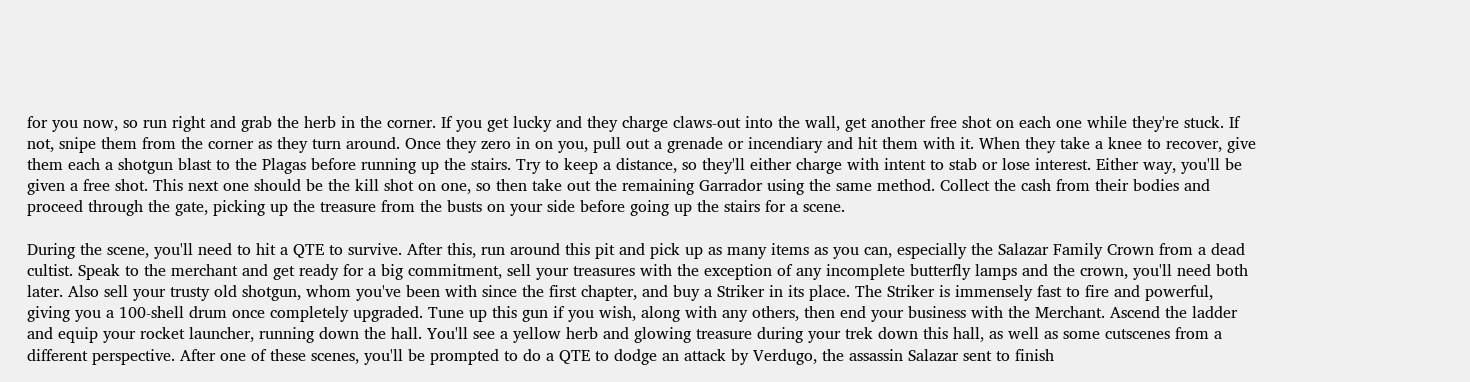for you now, so run right and grab the herb in the corner. If you get lucky and they charge claws-out into the wall, get another free shot on each one while they're stuck. If not, snipe them from the corner as they turn around. Once they zero in on you, pull out a grenade or incendiary and hit them with it. When they take a knee to recover, give them each a shotgun blast to the Plagas before running up the stairs. Try to keep a distance, so they'll either charge with intent to stab or lose interest. Either way, you'll be given a free shot. This next one should be the kill shot on one, so then take out the remaining Garrador using the same method. Collect the cash from their bodies and proceed through the gate, picking up the treasure from the busts on your side before going up the stairs for a scene.

During the scene, you'll need to hit a QTE to survive. After this, run around this pit and pick up as many items as you can, especially the Salazar Family Crown from a dead cultist. Speak to the merchant and get ready for a big commitment, sell your treasures with the exception of any incomplete butterfly lamps and the crown, you'll need both later. Also sell your trusty old shotgun, whom you've been with since the first chapter, and buy a Striker in its place. The Striker is immensely fast to fire and powerful, giving you a 100-shell drum once completely upgraded. Tune up this gun if you wish, along with any others, then end your business with the Merchant. Ascend the ladder and equip your rocket launcher, running down the hall. You'll see a yellow herb and glowing treasure during your trek down this hall, as well as some cutscenes from a different perspective. After one of these scenes, you'll be prompted to do a QTE to dodge an attack by Verdugo, the assassin Salazar sent to finish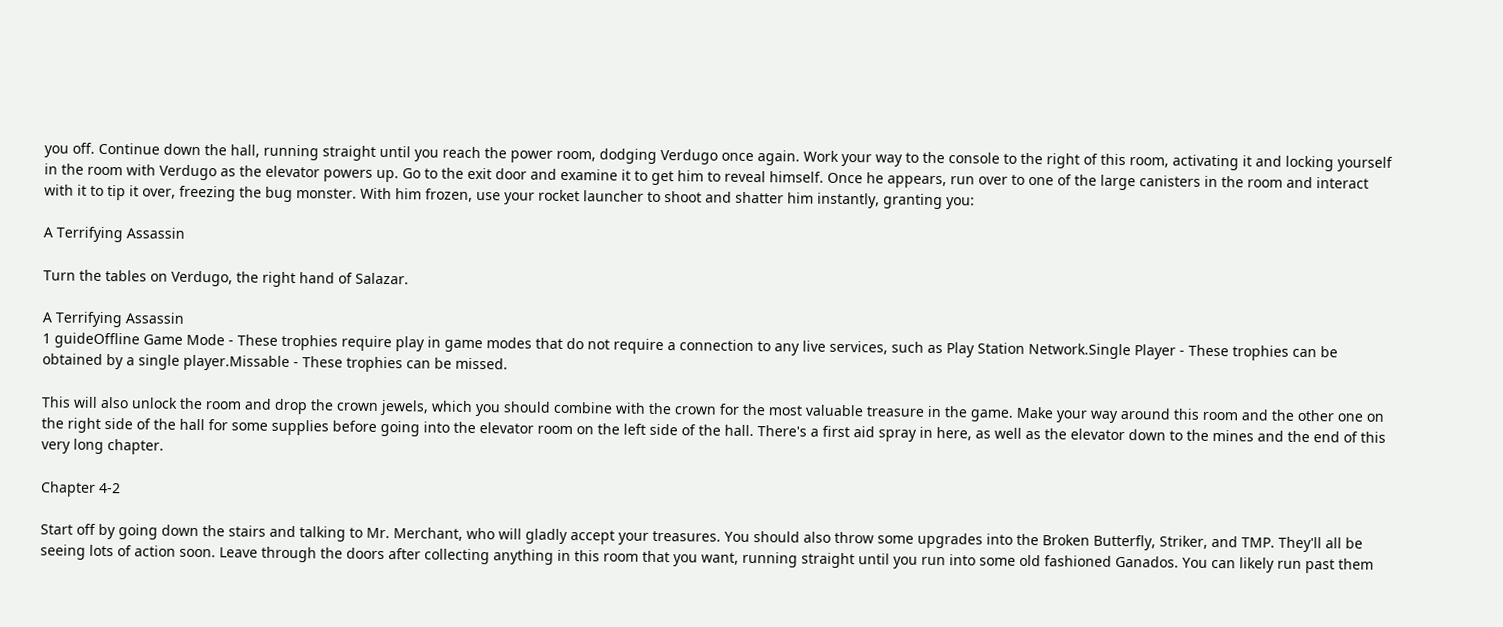you off. Continue down the hall, running straight until you reach the power room, dodging Verdugo once again. Work your way to the console to the right of this room, activating it and locking yourself in the room with Verdugo as the elevator powers up. Go to the exit door and examine it to get him to reveal himself. Once he appears, run over to one of the large canisters in the room and interact with it to tip it over, freezing the bug monster. With him frozen, use your rocket launcher to shoot and shatter him instantly, granting you:

A Terrifying Assassin

Turn the tables on Verdugo, the right hand of Salazar.

A Terrifying Assassin
1 guideOffline Game Mode - These trophies require play in game modes that do not require a connection to any live services, such as Play Station Network.Single Player - These trophies can be obtained by a single player.Missable - These trophies can be missed.

This will also unlock the room and drop the crown jewels, which you should combine with the crown for the most valuable treasure in the game. Make your way around this room and the other one on the right side of the hall for some supplies before going into the elevator room on the left side of the hall. There's a first aid spray in here, as well as the elevator down to the mines and the end of this very long chapter.

Chapter 4-2

Start off by going down the stairs and talking to Mr. Merchant, who will gladly accept your treasures. You should also throw some upgrades into the Broken Butterfly, Striker, and TMP. They'll all be seeing lots of action soon. Leave through the doors after collecting anything in this room that you want, running straight until you run into some old fashioned Ganados. You can likely run past them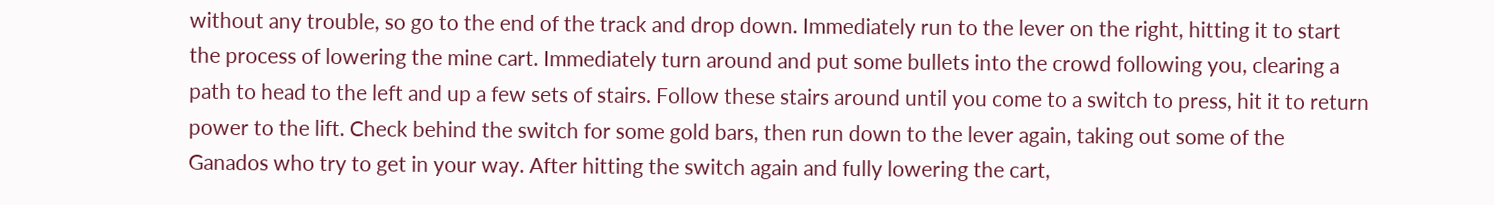without any trouble, so go to the end of the track and drop down. Immediately run to the lever on the right, hitting it to start the process of lowering the mine cart. Immediately turn around and put some bullets into the crowd following you, clearing a path to head to the left and up a few sets of stairs. Follow these stairs around until you come to a switch to press, hit it to return power to the lift. Check behind the switch for some gold bars, then run down to the lever again, taking out some of the Ganados who try to get in your way. After hitting the switch again and fully lowering the cart,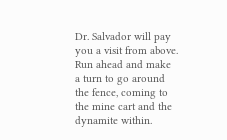Dr. Salvador will pay you a visit from above. Run ahead and make a turn to go around the fence, coming to the mine cart and the dynamite within.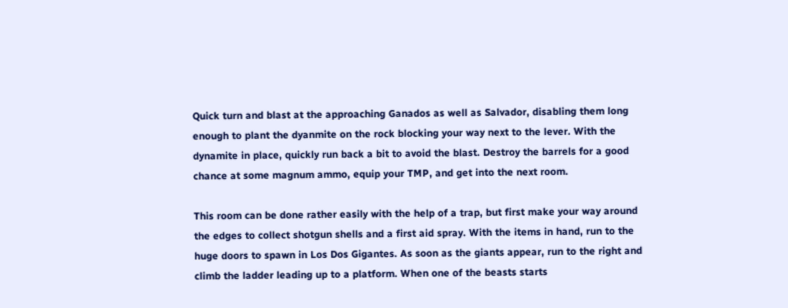Quick turn and blast at the approaching Ganados as well as Salvador, disabling them long enough to plant the dyanmite on the rock blocking your way next to the lever. With the dynamite in place, quickly run back a bit to avoid the blast. Destroy the barrels for a good chance at some magnum ammo, equip your TMP, and get into the next room.

This room can be done rather easily with the help of a trap, but first make your way around the edges to collect shotgun shells and a first aid spray. With the items in hand, run to the huge doors to spawn in Los Dos Gigantes. As soon as the giants appear, run to the right and climb the ladder leading up to a platform. When one of the beasts starts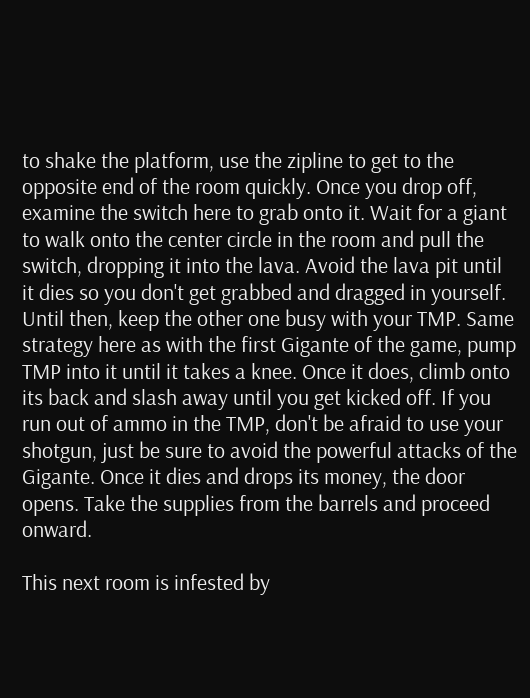to shake the platform, use the zipline to get to the opposite end of the room quickly. Once you drop off, examine the switch here to grab onto it. Wait for a giant to walk onto the center circle in the room and pull the switch, dropping it into the lava. Avoid the lava pit until it dies so you don't get grabbed and dragged in yourself. Until then, keep the other one busy with your TMP. Same strategy here as with the first Gigante of the game, pump TMP into it until it takes a knee. Once it does, climb onto its back and slash away until you get kicked off. If you run out of ammo in the TMP, don't be afraid to use your shotgun, just be sure to avoid the powerful attacks of the Gigante. Once it dies and drops its money, the door opens. Take the supplies from the barrels and proceed onward.

This next room is infested by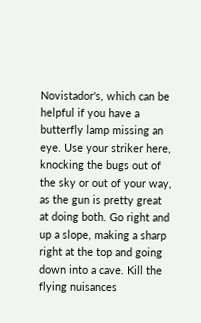Novistador's, which can be helpful if you have a butterfly lamp missing an eye. Use your striker here, knocking the bugs out of the sky or out of your way, as the gun is pretty great at doing both. Go right and up a slope, making a sharp right at the top and going down into a cave. Kill the flying nuisances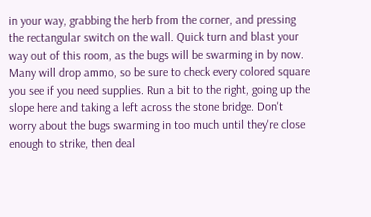in your way, grabbing the herb from the corner, and pressing the rectangular switch on the wall. Quick turn and blast your way out of this room, as the bugs will be swarming in by now. Many will drop ammo, so be sure to check every colored square you see if you need supplies. Run a bit to the right, going up the slope here and taking a left across the stone bridge. Don't worry about the bugs swarming in too much until they're close enough to strike, then deal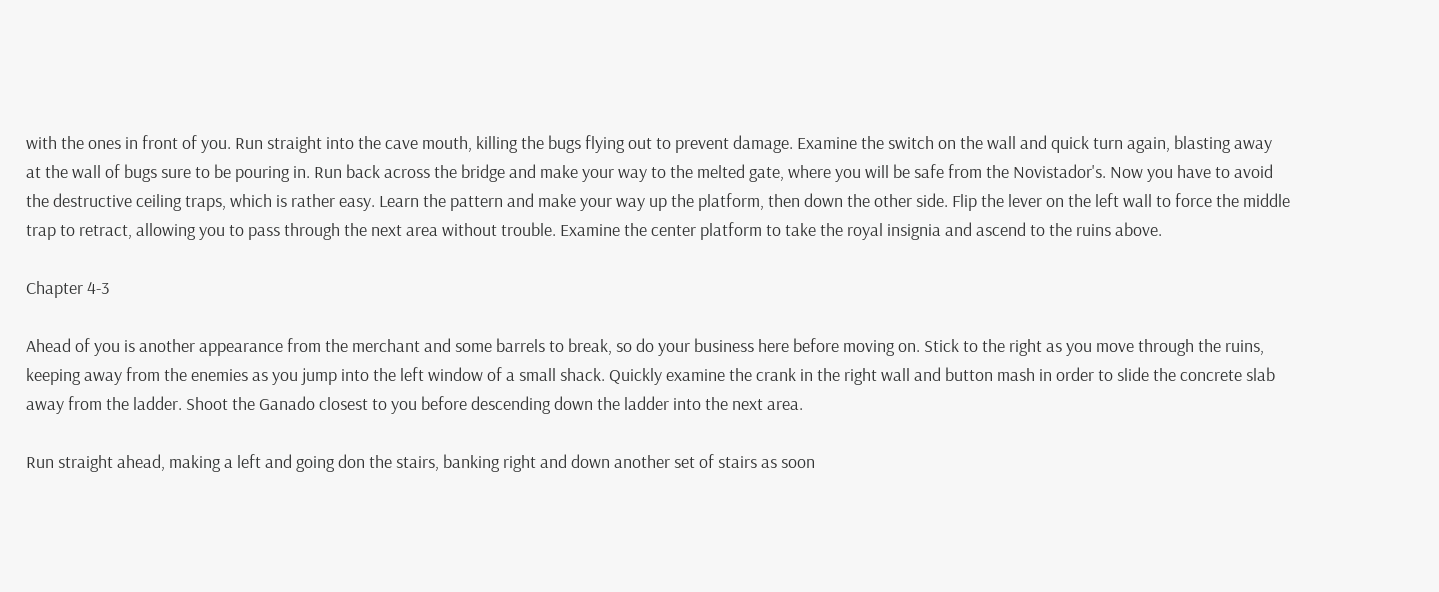with the ones in front of you. Run straight into the cave mouth, killing the bugs flying out to prevent damage. Examine the switch on the wall and quick turn again, blasting away at the wall of bugs sure to be pouring in. Run back across the bridge and make your way to the melted gate, where you will be safe from the Novistador's. Now you have to avoid the destructive ceiling traps, which is rather easy. Learn the pattern and make your way up the platform, then down the other side. Flip the lever on the left wall to force the middle trap to retract, allowing you to pass through the next area without trouble. Examine the center platform to take the royal insignia and ascend to the ruins above.

Chapter 4-3

Ahead of you is another appearance from the merchant and some barrels to break, so do your business here before moving on. Stick to the right as you move through the ruins, keeping away from the enemies as you jump into the left window of a small shack. Quickly examine the crank in the right wall and button mash in order to slide the concrete slab away from the ladder. Shoot the Ganado closest to you before descending down the ladder into the next area.

Run straight ahead, making a left and going don the stairs, banking right and down another set of stairs as soon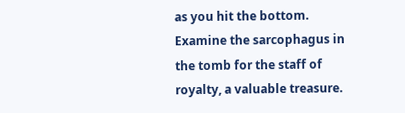as you hit the bottom. Examine the sarcophagus in the tomb for the staff of royalty, a valuable treasure.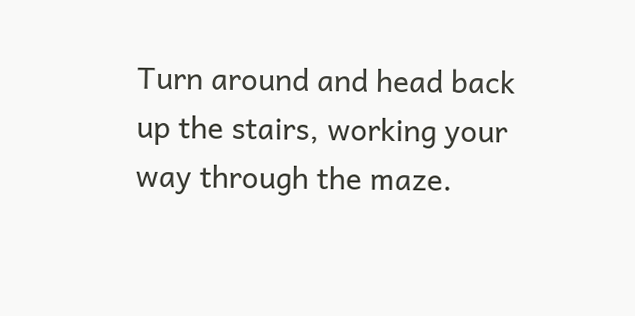Turn around and head back up the stairs, working your way through the maze.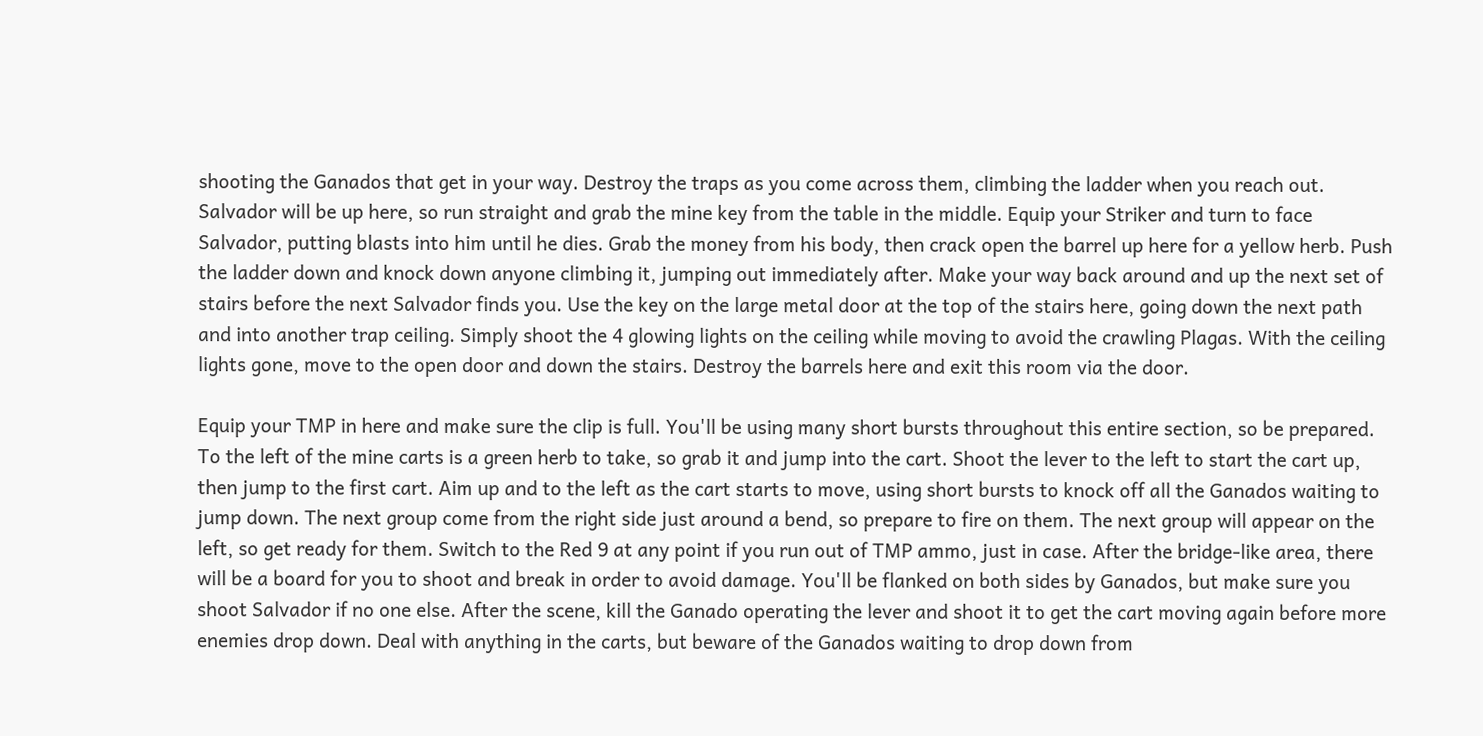shooting the Ganados that get in your way. Destroy the traps as you come across them, climbing the ladder when you reach out. Salvador will be up here, so run straight and grab the mine key from the table in the middle. Equip your Striker and turn to face Salvador, putting blasts into him until he dies. Grab the money from his body, then crack open the barrel up here for a yellow herb. Push the ladder down and knock down anyone climbing it, jumping out immediately after. Make your way back around and up the next set of stairs before the next Salvador finds you. Use the key on the large metal door at the top of the stairs here, going down the next path and into another trap ceiling. Simply shoot the 4 glowing lights on the ceiling while moving to avoid the crawling Plagas. With the ceiling lights gone, move to the open door and down the stairs. Destroy the barrels here and exit this room via the door.

Equip your TMP in here and make sure the clip is full. You'll be using many short bursts throughout this entire section, so be prepared. To the left of the mine carts is a green herb to take, so grab it and jump into the cart. Shoot the lever to the left to start the cart up, then jump to the first cart. Aim up and to the left as the cart starts to move, using short bursts to knock off all the Ganados waiting to jump down. The next group come from the right side just around a bend, so prepare to fire on them. The next group will appear on the left, so get ready for them. Switch to the Red 9 at any point if you run out of TMP ammo, just in case. After the bridge-like area, there will be a board for you to shoot and break in order to avoid damage. You'll be flanked on both sides by Ganados, but make sure you shoot Salvador if no one else. After the scene, kill the Ganado operating the lever and shoot it to get the cart moving again before more enemies drop down. Deal with anything in the carts, but beware of the Ganados waiting to drop down from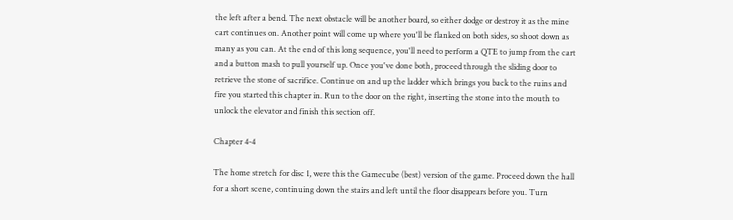the left after a bend. The next obstacle will be another board, so either dodge or destroy it as the mine cart continues on. Another point will come up where you'll be flanked on both sides, so shoot down as many as you can. At the end of this long sequence, you'll need to perform a QTE to jump from the cart and a button mash to pull yourself up. Once you've done both, proceed through the sliding door to retrieve the stone of sacrifice. Continue on and up the ladder which brings you back to the ruins and fire you started this chapter in. Run to the door on the right, inserting the stone into the mouth to unlock the elevator and finish this section off.

Chapter 4-4

The home stretch for disc 1, were this the Gamecube (best) version of the game. Proceed down the hall for a short scene, continuing down the stairs and left until the floor disappears before you. Turn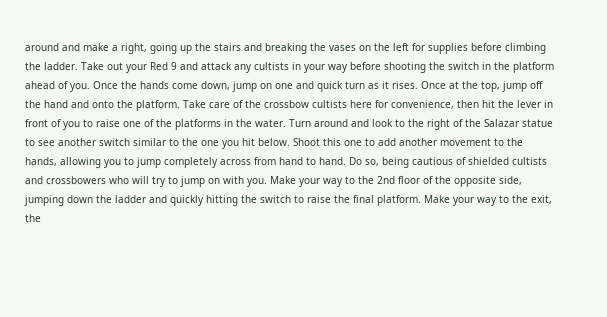around and make a right, going up the stairs and breaking the vases on the left for supplies before climbing the ladder. Take out your Red 9 and attack any cultists in your way before shooting the switch in the platform ahead of you. Once the hands come down, jump on one and quick turn as it rises. Once at the top, jump off the hand and onto the platform. Take care of the crossbow cultists here for convenience, then hit the lever in front of you to raise one of the platforms in the water. Turn around and look to the right of the Salazar statue to see another switch similar to the one you hit below. Shoot this one to add another movement to the hands, allowing you to jump completely across from hand to hand. Do so, being cautious of shielded cultists and crossbowers who will try to jump on with you. Make your way to the 2nd floor of the opposite side, jumping down the ladder and quickly hitting the switch to raise the final platform. Make your way to the exit, the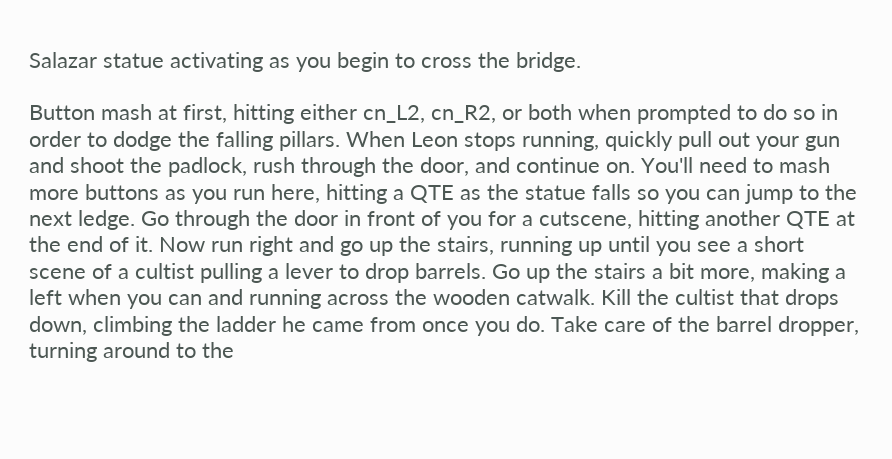Salazar statue activating as you begin to cross the bridge.

Button mash at first, hitting either cn_L2, cn_R2, or both when prompted to do so in order to dodge the falling pillars. When Leon stops running, quickly pull out your gun and shoot the padlock, rush through the door, and continue on. You'll need to mash more buttons as you run here, hitting a QTE as the statue falls so you can jump to the next ledge. Go through the door in front of you for a cutscene, hitting another QTE at the end of it. Now run right and go up the stairs, running up until you see a short scene of a cultist pulling a lever to drop barrels. Go up the stairs a bit more, making a left when you can and running across the wooden catwalk. Kill the cultist that drops down, climbing the ladder he came from once you do. Take care of the barrel dropper, turning around to the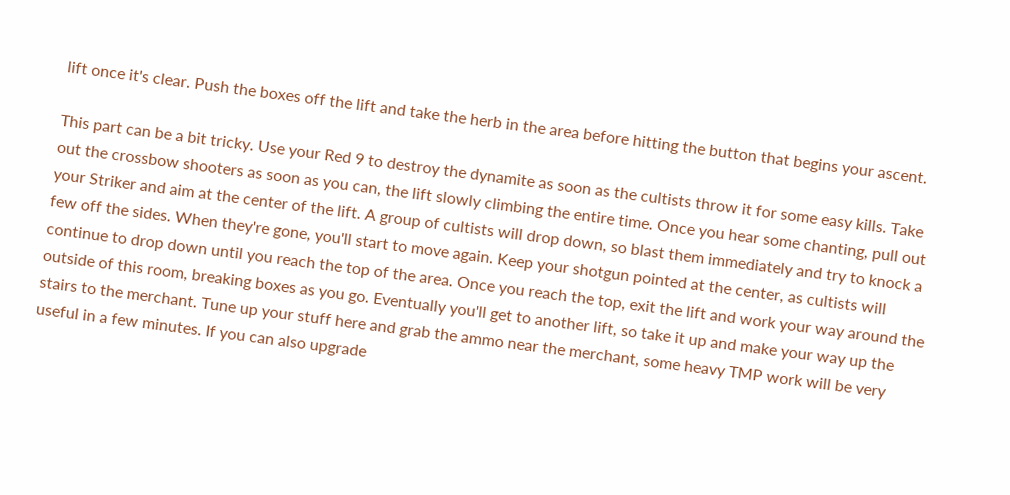lift once it's clear. Push the boxes off the lift and take the herb in the area before hitting the button that begins your ascent.

This part can be a bit tricky. Use your Red 9 to destroy the dynamite as soon as the cultists throw it for some easy kills. Take out the crossbow shooters as soon as you can, the lift slowly climbing the entire time. Once you hear some chanting, pull out your Striker and aim at the center of the lift. A group of cultists will drop down, so blast them immediately and try to knock a few off the sides. When they're gone, you'll start to move again. Keep your shotgun pointed at the center, as cultists will continue to drop down until you reach the top of the area. Once you reach the top, exit the lift and work your way around the outside of this room, breaking boxes as you go. Eventually you'll get to another lift, so take it up and make your way up the stairs to the merchant. Tune up your stuff here and grab the ammo near the merchant, some heavy TMP work will be very useful in a few minutes. If you can also upgrade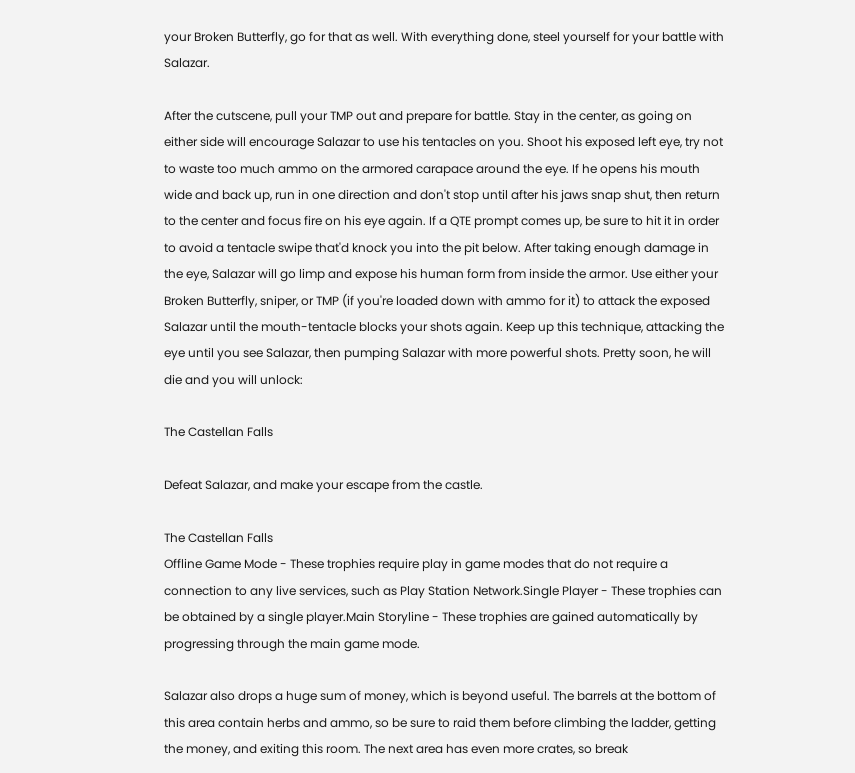your Broken Butterfly, go for that as well. With everything done, steel yourself for your battle with Salazar.

After the cutscene, pull your TMP out and prepare for battle. Stay in the center, as going on either side will encourage Salazar to use his tentacles on you. Shoot his exposed left eye, try not to waste too much ammo on the armored carapace around the eye. If he opens his mouth wide and back up, run in one direction and don't stop until after his jaws snap shut, then return to the center and focus fire on his eye again. If a QTE prompt comes up, be sure to hit it in order to avoid a tentacle swipe that'd knock you into the pit below. After taking enough damage in the eye, Salazar will go limp and expose his human form from inside the armor. Use either your Broken Butterfly, sniper, or TMP (if you're loaded down with ammo for it) to attack the exposed Salazar until the mouth-tentacle blocks your shots again. Keep up this technique, attacking the eye until you see Salazar, then pumping Salazar with more powerful shots. Pretty soon, he will die and you will unlock:

The Castellan Falls

Defeat Salazar, and make your escape from the castle.

The Castellan Falls
Offline Game Mode - These trophies require play in game modes that do not require a connection to any live services, such as Play Station Network.Single Player - These trophies can be obtained by a single player.Main Storyline - These trophies are gained automatically by progressing through the main game mode.

Salazar also drops a huge sum of money, which is beyond useful. The barrels at the bottom of this area contain herbs and ammo, so be sure to raid them before climbing the ladder, getting the money, and exiting this room. The next area has even more crates, so break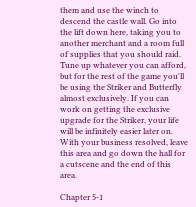them and use the winch to descend the castle wall. Go into the lift down here, taking you to another merchant and a room full of supplies that you should raid. Tune up whatever you can afford, but for the rest of the game you'll be using the Striker and Butterfly almost exclusively. If you can work on getting the exclusive upgrade for the Striker, your life will be infinitely easier later on. With your business resolved, leave this area and go down the hall for a cutscene and the end of this area.

Chapter 5-1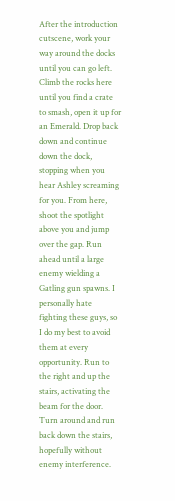After the introduction cutscene, work your way around the docks until you can go left. Climb the rocks here until you find a crate to smash, open it up for an Emerald. Drop back down and continue down the dock, stopping when you hear Ashley screaming for you. From here, shoot the spotlight above you and jump over the gap. Run ahead until a large enemy wielding a Gatling gun spawns. I personally hate fighting these guys, so I do my best to avoid them at every opportunity. Run to the right and up the stairs, activating the beam for the door. Turn around and run back down the stairs, hopefully without enemy interference.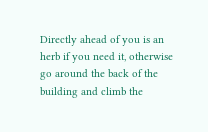Directly ahead of you is an herb if you need it, otherwise go around the back of the building and climb the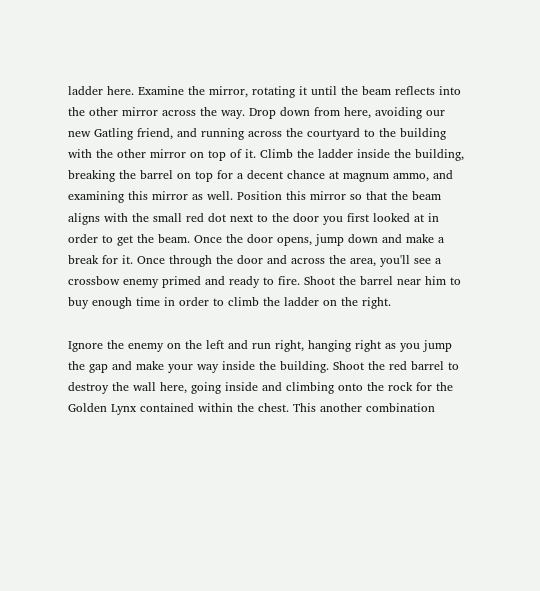ladder here. Examine the mirror, rotating it until the beam reflects into the other mirror across the way. Drop down from here, avoiding our new Gatling friend, and running across the courtyard to the building with the other mirror on top of it. Climb the ladder inside the building, breaking the barrel on top for a decent chance at magnum ammo, and examining this mirror as well. Position this mirror so that the beam aligns with the small red dot next to the door you first looked at in order to get the beam. Once the door opens, jump down and make a break for it. Once through the door and across the area, you'll see a crossbow enemy primed and ready to fire. Shoot the barrel near him to buy enough time in order to climb the ladder on the right.

Ignore the enemy on the left and run right, hanging right as you jump the gap and make your way inside the building. Shoot the red barrel to destroy the wall here, going inside and climbing onto the rock for the Golden Lynx contained within the chest. This another combination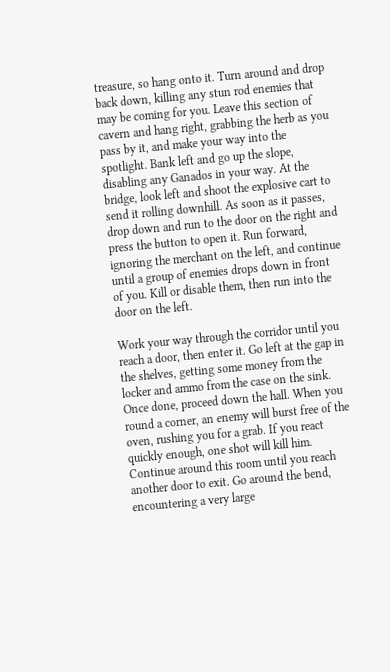treasure, so hang onto it. Turn around and drop back down, killing any stun rod enemies that may be coming for you. Leave this section of cavern and hang right, grabbing the herb as you pass by it, and make your way into the spotlight. Bank left and go up the slope, disabling any Ganados in your way. At the bridge, look left and shoot the explosive cart to send it rolling downhill. As soon as it passes, drop down and run to the door on the right and press the button to open it. Run forward, ignoring the merchant on the left, and continue until a group of enemies drops down in front of you. Kill or disable them, then run into the door on the left.

Work your way through the corridor until you reach a door, then enter it. Go left at the gap in the shelves, getting some money from the locker and ammo from the case on the sink. Once done, proceed down the hall. When you round a corner, an enemy will burst free of the oven, rushing you for a grab. If you react quickly enough, one shot will kill him. Continue around this room until you reach another door to exit. Go around the bend, encountering a very large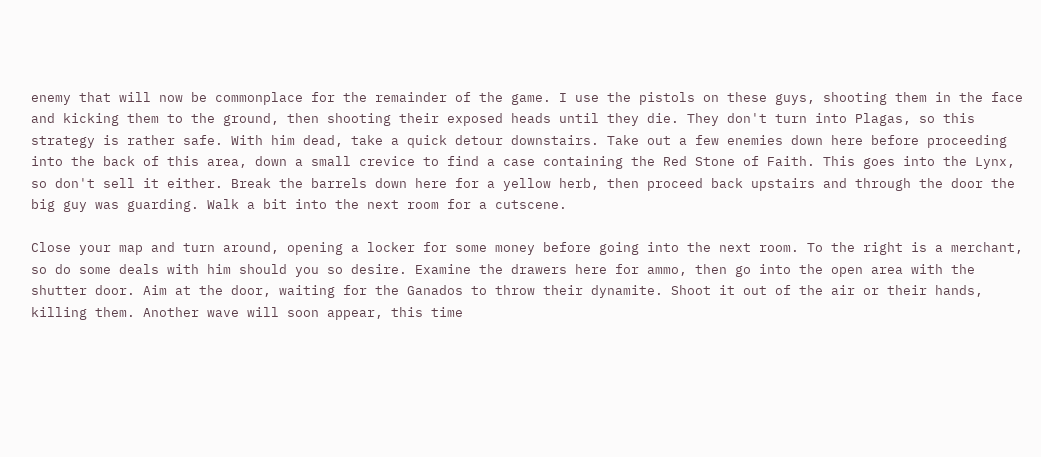enemy that will now be commonplace for the remainder of the game. I use the pistols on these guys, shooting them in the face and kicking them to the ground, then shooting their exposed heads until they die. They don't turn into Plagas, so this strategy is rather safe. With him dead, take a quick detour downstairs. Take out a few enemies down here before proceeding into the back of this area, down a small crevice to find a case containing the Red Stone of Faith. This goes into the Lynx, so don't sell it either. Break the barrels down here for a yellow herb, then proceed back upstairs and through the door the big guy was guarding. Walk a bit into the next room for a cutscene.

Close your map and turn around, opening a locker for some money before going into the next room. To the right is a merchant, so do some deals with him should you so desire. Examine the drawers here for ammo, then go into the open area with the shutter door. Aim at the door, waiting for the Ganados to throw their dynamite. Shoot it out of the air or their hands, killing them. Another wave will soon appear, this time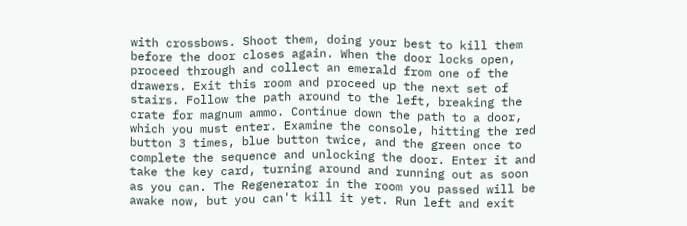with crossbows. Shoot them, doing your best to kill them before the door closes again. When the door locks open, proceed through and collect an emerald from one of the drawers. Exit this room and proceed up the next set of stairs. Follow the path around to the left, breaking the crate for magnum ammo. Continue down the path to a door, which you must enter. Examine the console, hitting the red button 3 times, blue button twice, and the green once to complete the sequence and unlocking the door. Enter it and take the key card, turning around and running out as soon as you can. The Regenerator in the room you passed will be awake now, but you can't kill it yet. Run left and exit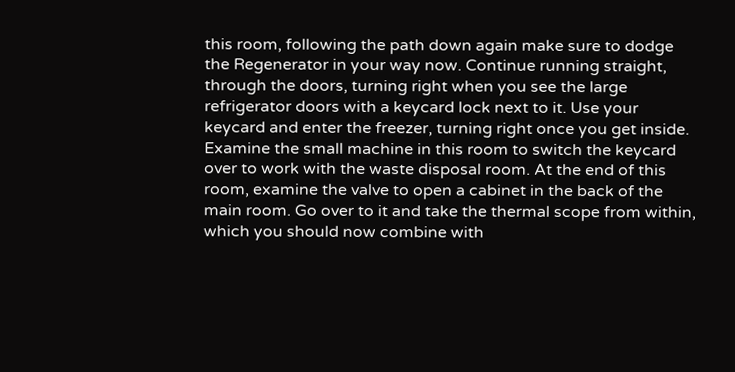this room, following the path down again make sure to dodge the Regenerator in your way now. Continue running straight, through the doors, turning right when you see the large refrigerator doors with a keycard lock next to it. Use your keycard and enter the freezer, turning right once you get inside. Examine the small machine in this room to switch the keycard over to work with the waste disposal room. At the end of this room, examine the valve to open a cabinet in the back of the main room. Go over to it and take the thermal scope from within, which you should now combine with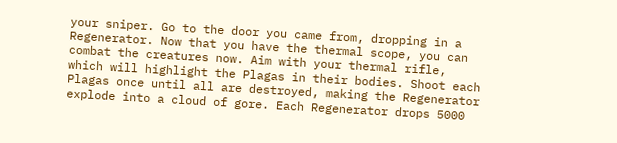your sniper. Go to the door you came from, dropping in a Regenerator. Now that you have the thermal scope, you can combat the creatures now. Aim with your thermal rifle, which will highlight the Plagas in their bodies. Shoot each Plagas once until all are destroyed, making the Regenerator explode into a cloud of gore. Each Regenerator drops 5000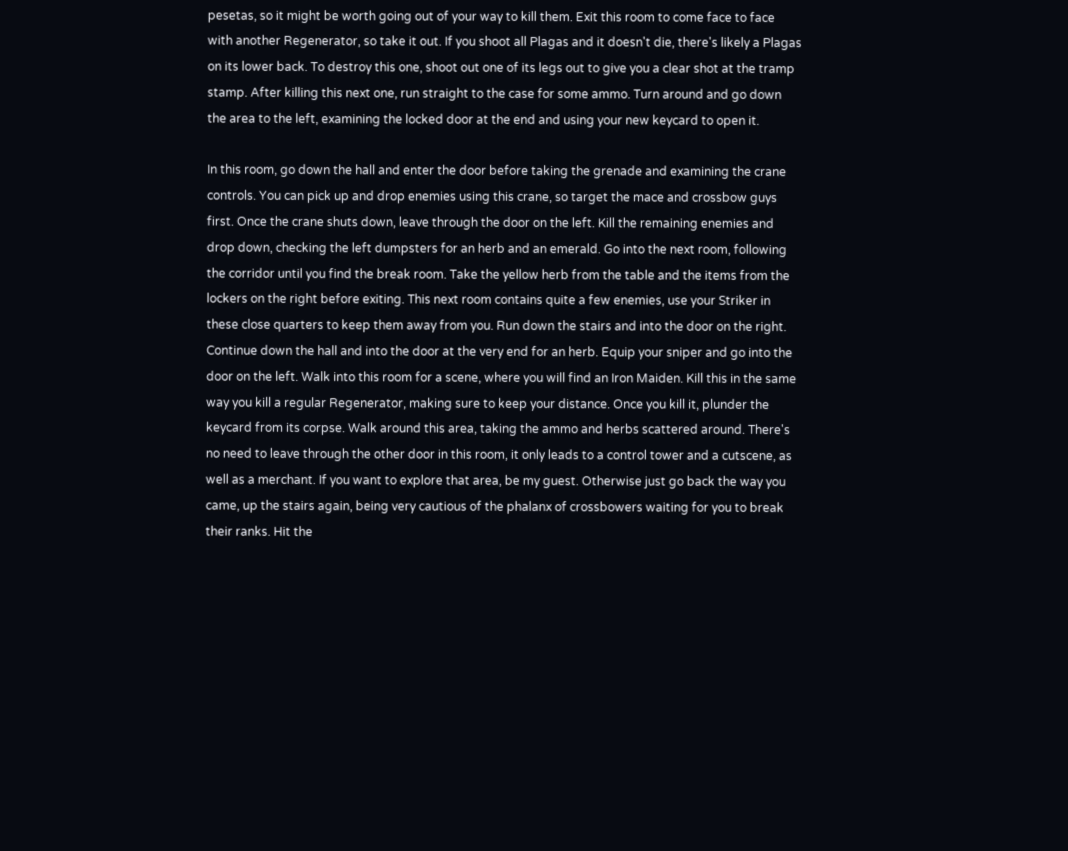pesetas, so it might be worth going out of your way to kill them. Exit this room to come face to face with another Regenerator, so take it out. If you shoot all Plagas and it doesn't die, there's likely a Plagas on its lower back. To destroy this one, shoot out one of its legs out to give you a clear shot at the tramp stamp. After killing this next one, run straight to the case for some ammo. Turn around and go down the area to the left, examining the locked door at the end and using your new keycard to open it.

In this room, go down the hall and enter the door before taking the grenade and examining the crane controls. You can pick up and drop enemies using this crane, so target the mace and crossbow guys first. Once the crane shuts down, leave through the door on the left. Kill the remaining enemies and drop down, checking the left dumpsters for an herb and an emerald. Go into the next room, following the corridor until you find the break room. Take the yellow herb from the table and the items from the lockers on the right before exiting. This next room contains quite a few enemies, use your Striker in these close quarters to keep them away from you. Run down the stairs and into the door on the right. Continue down the hall and into the door at the very end for an herb. Equip your sniper and go into the door on the left. Walk into this room for a scene, where you will find an Iron Maiden. Kill this in the same way you kill a regular Regenerator, making sure to keep your distance. Once you kill it, plunder the keycard from its corpse. Walk around this area, taking the ammo and herbs scattered around. There's no need to leave through the other door in this room, it only leads to a control tower and a cutscene, as well as a merchant. If you want to explore that area, be my guest. Otherwise just go back the way you came, up the stairs again, being very cautious of the phalanx of crossbowers waiting for you to break their ranks. Hit the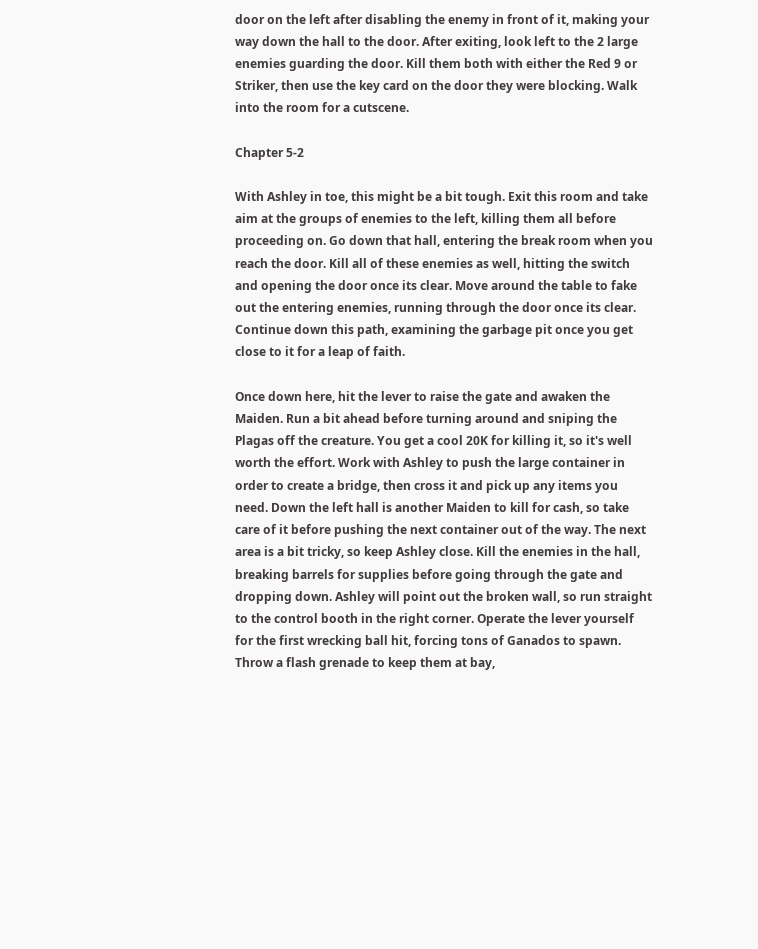door on the left after disabling the enemy in front of it, making your way down the hall to the door. After exiting, look left to the 2 large enemies guarding the door. Kill them both with either the Red 9 or Striker, then use the key card on the door they were blocking. Walk into the room for a cutscene.

Chapter 5-2

With Ashley in toe, this might be a bit tough. Exit this room and take aim at the groups of enemies to the left, killing them all before proceeding on. Go down that hall, entering the break room when you reach the door. Kill all of these enemies as well, hitting the switch and opening the door once its clear. Move around the table to fake out the entering enemies, running through the door once its clear. Continue down this path, examining the garbage pit once you get close to it for a leap of faith.

Once down here, hit the lever to raise the gate and awaken the Maiden. Run a bit ahead before turning around and sniping the Plagas off the creature. You get a cool 20K for killing it, so it's well worth the effort. Work with Ashley to push the large container in order to create a bridge, then cross it and pick up any items you need. Down the left hall is another Maiden to kill for cash, so take care of it before pushing the next container out of the way. The next area is a bit tricky, so keep Ashley close. Kill the enemies in the hall, breaking barrels for supplies before going through the gate and dropping down. Ashley will point out the broken wall, so run straight to the control booth in the right corner. Operate the lever yourself for the first wrecking ball hit, forcing tons of Ganados to spawn. Throw a flash grenade to keep them at bay,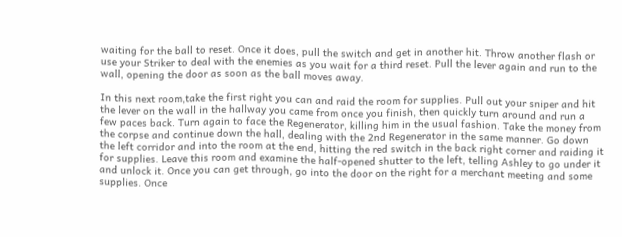waiting for the ball to reset. Once it does, pull the switch and get in another hit. Throw another flash or use your Striker to deal with the enemies as you wait for a third reset. Pull the lever again and run to the wall, opening the door as soon as the ball moves away.

In this next room,take the first right you can and raid the room for supplies. Pull out your sniper and hit the lever on the wall in the hallway you came from once you finish, then quickly turn around and run a few paces back. Turn again to face the Regenerator, killing him in the usual fashion. Take the money from the corpse and continue down the hall, dealing with the 2nd Regenerator in the same manner. Go down the left corridor and into the room at the end, hitting the red switch in the back right corner and raiding it for supplies. Leave this room and examine the half-opened shutter to the left, telling Ashley to go under it and unlock it. Once you can get through, go into the door on the right for a merchant meeting and some supplies. Once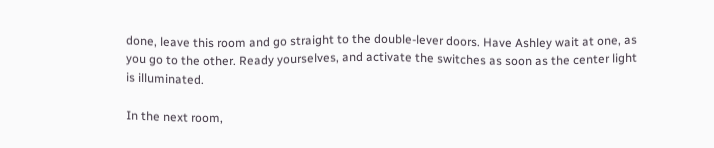done, leave this room and go straight to the double-lever doors. Have Ashley wait at one, as you go to the other. Ready yourselves, and activate the switches as soon as the center light is illuminated.

In the next room,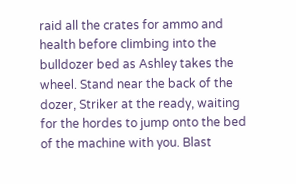raid all the crates for ammo and health before climbing into the bulldozer bed as Ashley takes the wheel. Stand near the back of the dozer, Striker at the ready, waiting for the hordes to jump onto the bed of the machine with you. Blast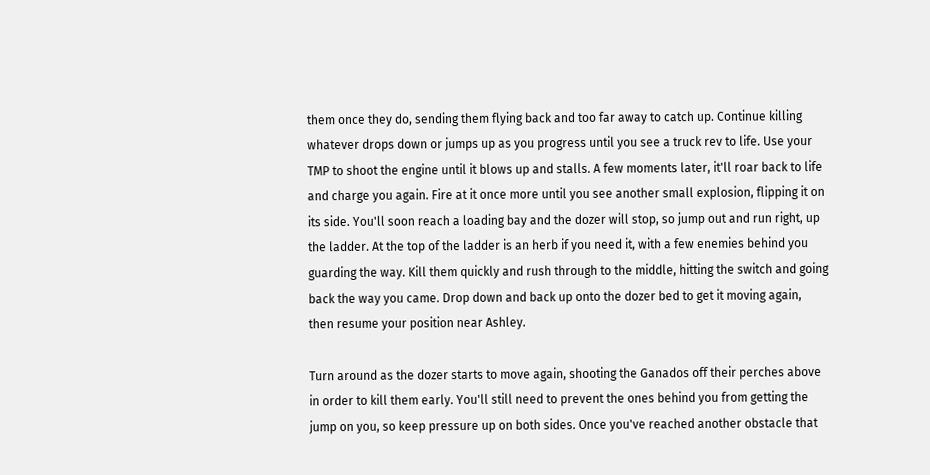them once they do, sending them flying back and too far away to catch up. Continue killing whatever drops down or jumps up as you progress until you see a truck rev to life. Use your TMP to shoot the engine until it blows up and stalls. A few moments later, it'll roar back to life and charge you again. Fire at it once more until you see another small explosion, flipping it on its side. You'll soon reach a loading bay and the dozer will stop, so jump out and run right, up the ladder. At the top of the ladder is an herb if you need it, with a few enemies behind you guarding the way. Kill them quickly and rush through to the middle, hitting the switch and going back the way you came. Drop down and back up onto the dozer bed to get it moving again, then resume your position near Ashley.

Turn around as the dozer starts to move again, shooting the Ganados off their perches above in order to kill them early. You'll still need to prevent the ones behind you from getting the jump on you, so keep pressure up on both sides. Once you've reached another obstacle that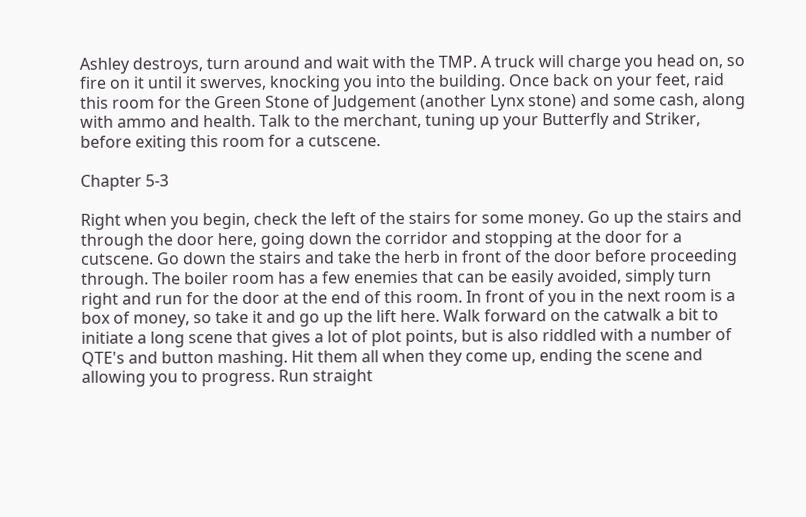Ashley destroys, turn around and wait with the TMP. A truck will charge you head on, so fire on it until it swerves, knocking you into the building. Once back on your feet, raid this room for the Green Stone of Judgement (another Lynx stone) and some cash, along with ammo and health. Talk to the merchant, tuning up your Butterfly and Striker, before exiting this room for a cutscene.

Chapter 5-3

Right when you begin, check the left of the stairs for some money. Go up the stairs and through the door here, going down the corridor and stopping at the door for a cutscene. Go down the stairs and take the herb in front of the door before proceeding through. The boiler room has a few enemies that can be easily avoided, simply turn right and run for the door at the end of this room. In front of you in the next room is a box of money, so take it and go up the lift here. Walk forward on the catwalk a bit to initiate a long scene that gives a lot of plot points, but is also riddled with a number of QTE's and button mashing. Hit them all when they come up, ending the scene and allowing you to progress. Run straight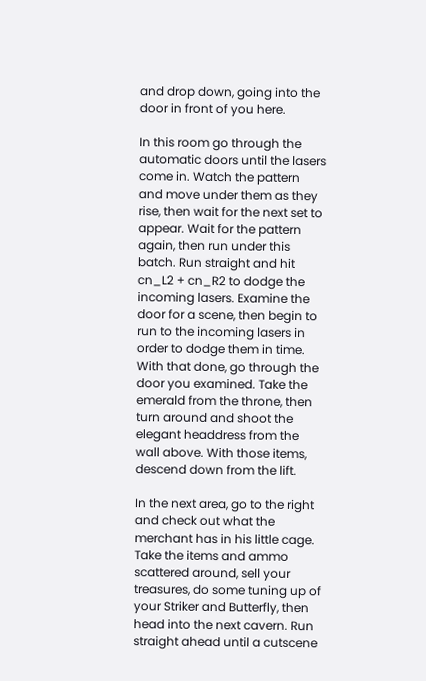and drop down, going into the door in front of you here.

In this room go through the automatic doors until the lasers come in. Watch the pattern and move under them as they rise, then wait for the next set to appear. Wait for the pattern again, then run under this batch. Run straight and hit cn_L2 + cn_R2 to dodge the incoming lasers. Examine the door for a scene, then begin to run to the incoming lasers in order to dodge them in time. With that done, go through the door you examined. Take the emerald from the throne, then turn around and shoot the elegant headdress from the wall above. With those items, descend down from the lift.

In the next area, go to the right and check out what the merchant has in his little cage. Take the items and ammo scattered around, sell your treasures, do some tuning up of your Striker and Butterfly, then head into the next cavern. Run straight ahead until a cutscene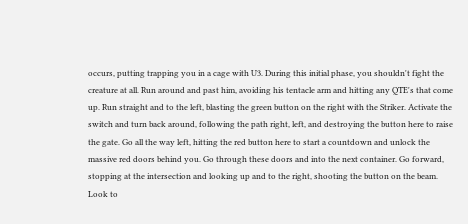occurs, putting trapping you in a cage with U3. During this initial phase, you shouldn't fight the creature at all. Run around and past him, avoiding his tentacle arm and hitting any QTE's that come up. Run straight and to the left, blasting the green button on the right with the Striker. Activate the switch and turn back around, following the path right, left, and destroying the button here to raise the gate. Go all the way left, hitting the red button here to start a countdown and unlock the massive red doors behind you. Go through these doors and into the next container. Go forward, stopping at the intersection and looking up and to the right, shooting the button on the beam. Look to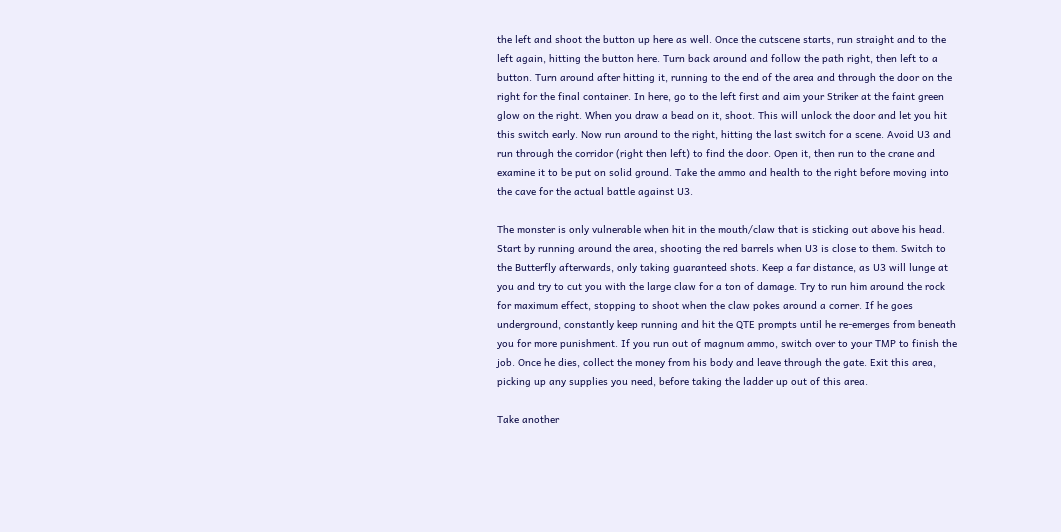the left and shoot the button up here as well. Once the cutscene starts, run straight and to the left again, hitting the button here. Turn back around and follow the path right, then left to a button. Turn around after hitting it, running to the end of the area and through the door on the right for the final container. In here, go to the left first and aim your Striker at the faint green glow on the right. When you draw a bead on it, shoot. This will unlock the door and let you hit this switch early. Now run around to the right, hitting the last switch for a scene. Avoid U3 and run through the corridor (right then left) to find the door. Open it, then run to the crane and examine it to be put on solid ground. Take the ammo and health to the right before moving into the cave for the actual battle against U3.

The monster is only vulnerable when hit in the mouth/claw that is sticking out above his head. Start by running around the area, shooting the red barrels when U3 is close to them. Switch to the Butterfly afterwards, only taking guaranteed shots. Keep a far distance, as U3 will lunge at you and try to cut you with the large claw for a ton of damage. Try to run him around the rock for maximum effect, stopping to shoot when the claw pokes around a corner. If he goes underground, constantly keep running and hit the QTE prompts until he re-emerges from beneath you for more punishment. If you run out of magnum ammo, switch over to your TMP to finish the job. Once he dies, collect the money from his body and leave through the gate. Exit this area, picking up any supplies you need, before taking the ladder up out of this area.

Take another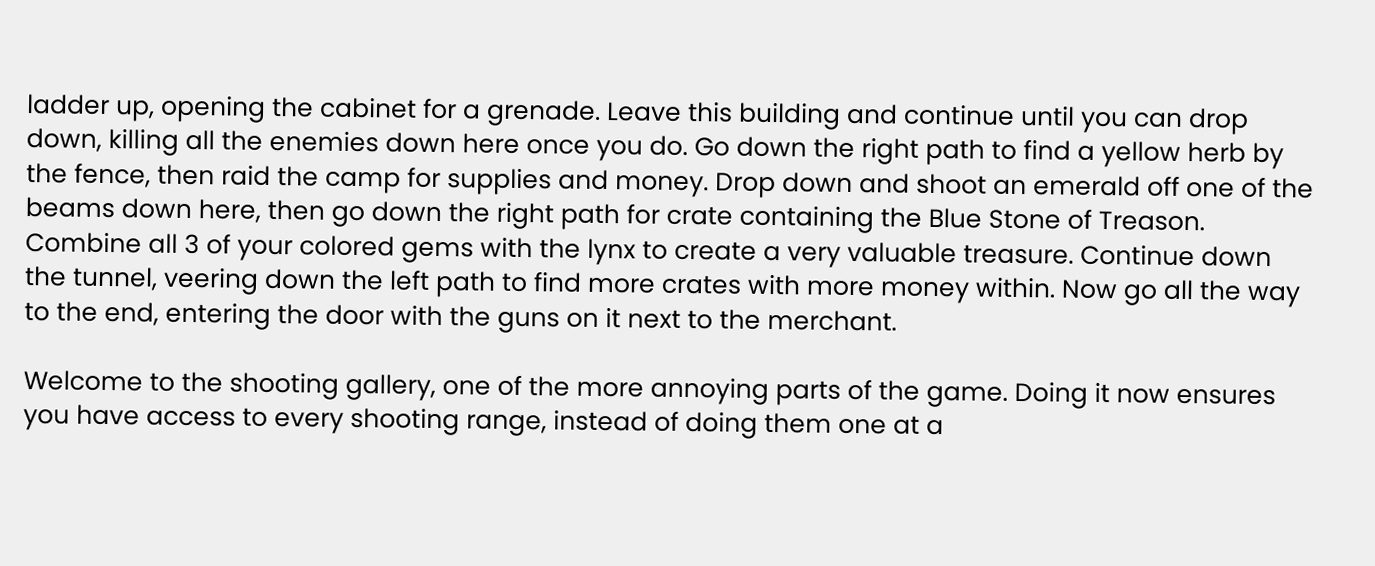ladder up, opening the cabinet for a grenade. Leave this building and continue until you can drop down, killing all the enemies down here once you do. Go down the right path to find a yellow herb by the fence, then raid the camp for supplies and money. Drop down and shoot an emerald off one of the beams down here, then go down the right path for crate containing the Blue Stone of Treason. Combine all 3 of your colored gems with the lynx to create a very valuable treasure. Continue down the tunnel, veering down the left path to find more crates with more money within. Now go all the way to the end, entering the door with the guns on it next to the merchant.

Welcome to the shooting gallery, one of the more annoying parts of the game. Doing it now ensures you have access to every shooting range, instead of doing them one at a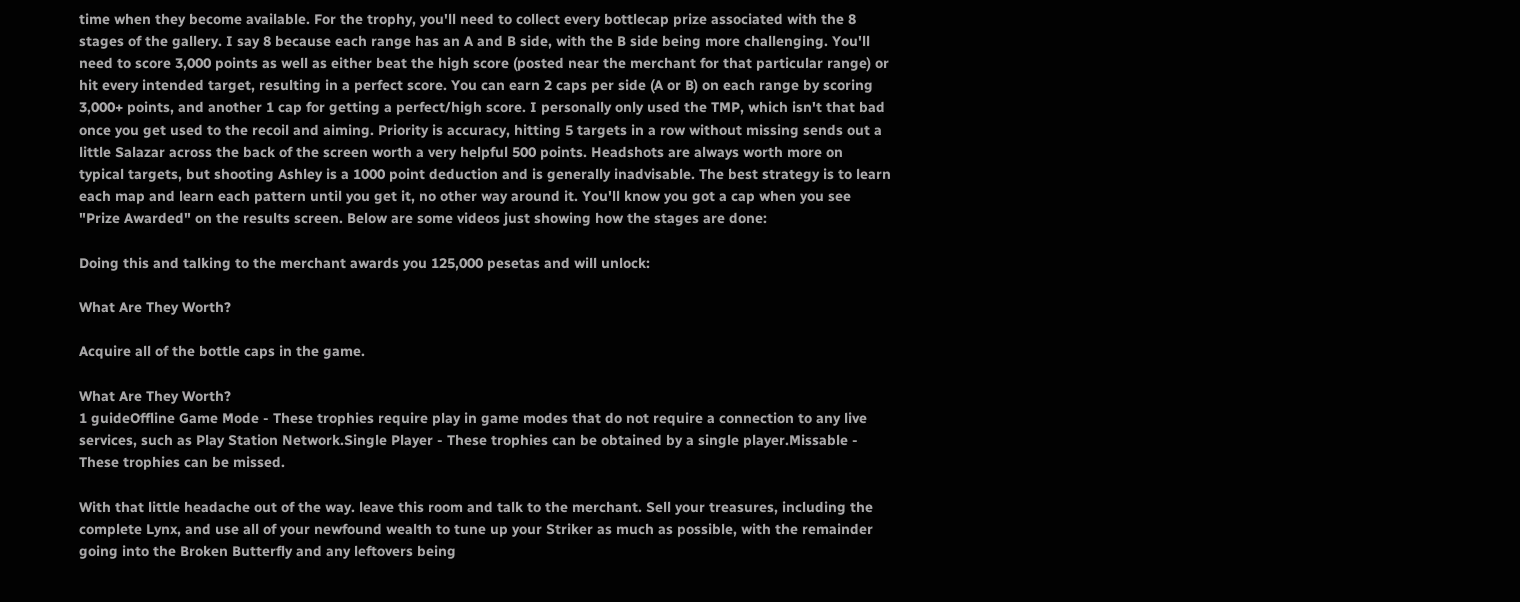time when they become available. For the trophy, you'll need to collect every bottlecap prize associated with the 8 stages of the gallery. I say 8 because each range has an A and B side, with the B side being more challenging. You'll need to score 3,000 points as well as either beat the high score (posted near the merchant for that particular range) or hit every intended target, resulting in a perfect score. You can earn 2 caps per side (A or B) on each range by scoring 3,000+ points, and another 1 cap for getting a perfect/high score. I personally only used the TMP, which isn't that bad once you get used to the recoil and aiming. Priority is accuracy, hitting 5 targets in a row without missing sends out a little Salazar across the back of the screen worth a very helpful 500 points. Headshots are always worth more on typical targets, but shooting Ashley is a 1000 point deduction and is generally inadvisable. The best strategy is to learn each map and learn each pattern until you get it, no other way around it. You'll know you got a cap when you see "Prize Awarded" on the results screen. Below are some videos just showing how the stages are done:

Doing this and talking to the merchant awards you 125,000 pesetas and will unlock:

What Are They Worth?

Acquire all of the bottle caps in the game.

What Are They Worth?
1 guideOffline Game Mode - These trophies require play in game modes that do not require a connection to any live services, such as Play Station Network.Single Player - These trophies can be obtained by a single player.Missable - These trophies can be missed.

With that little headache out of the way. leave this room and talk to the merchant. Sell your treasures, including the complete Lynx, and use all of your newfound wealth to tune up your Striker as much as possible, with the remainder going into the Broken Butterfly and any leftovers being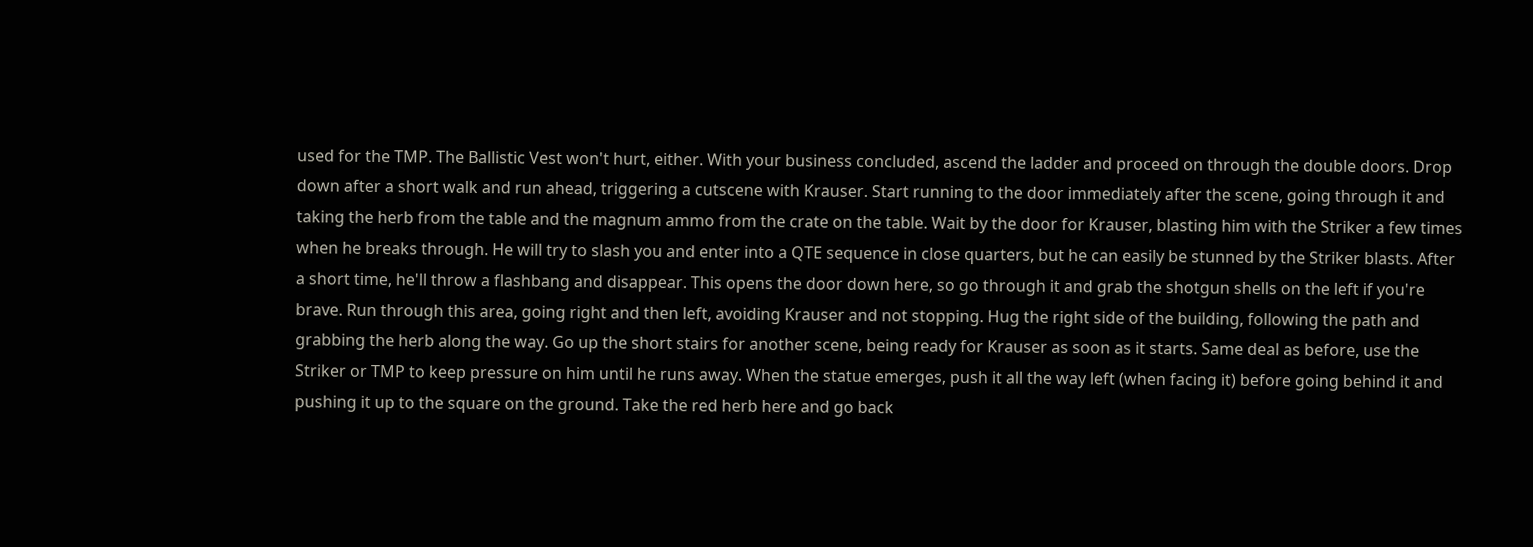used for the TMP. The Ballistic Vest won't hurt, either. With your business concluded, ascend the ladder and proceed on through the double doors. Drop down after a short walk and run ahead, triggering a cutscene with Krauser. Start running to the door immediately after the scene, going through it and taking the herb from the table and the magnum ammo from the crate on the table. Wait by the door for Krauser, blasting him with the Striker a few times when he breaks through. He will try to slash you and enter into a QTE sequence in close quarters, but he can easily be stunned by the Striker blasts. After a short time, he'll throw a flashbang and disappear. This opens the door down here, so go through it and grab the shotgun shells on the left if you're brave. Run through this area, going right and then left, avoiding Krauser and not stopping. Hug the right side of the building, following the path and grabbing the herb along the way. Go up the short stairs for another scene, being ready for Krauser as soon as it starts. Same deal as before, use the Striker or TMP to keep pressure on him until he runs away. When the statue emerges, push it all the way left (when facing it) before going behind it and pushing it up to the square on the ground. Take the red herb here and go back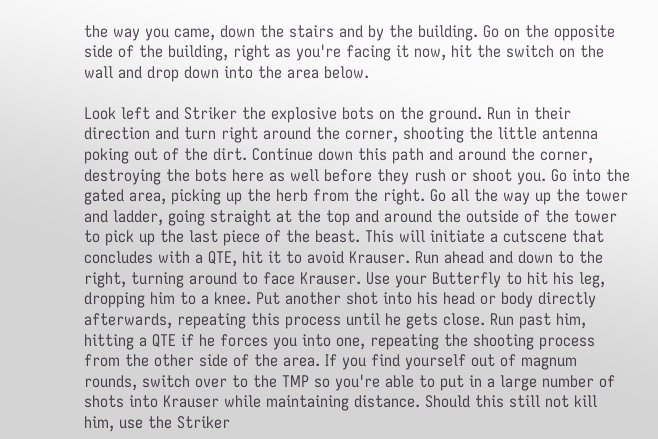the way you came, down the stairs and by the building. Go on the opposite side of the building, right as you're facing it now, hit the switch on the wall and drop down into the area below.

Look left and Striker the explosive bots on the ground. Run in their direction and turn right around the corner, shooting the little antenna poking out of the dirt. Continue down this path and around the corner, destroying the bots here as well before they rush or shoot you. Go into the gated area, picking up the herb from the right. Go all the way up the tower and ladder, going straight at the top and around the outside of the tower to pick up the last piece of the beast. This will initiate a cutscene that concludes with a QTE, hit it to avoid Krauser. Run ahead and down to the right, turning around to face Krauser. Use your Butterfly to hit his leg, dropping him to a knee. Put another shot into his head or body directly afterwards, repeating this process until he gets close. Run past him, hitting a QTE if he forces you into one, repeating the shooting process from the other side of the area. If you find yourself out of magnum rounds, switch over to the TMP so you're able to put in a large number of shots into Krauser while maintaining distance. Should this still not kill him, use the Striker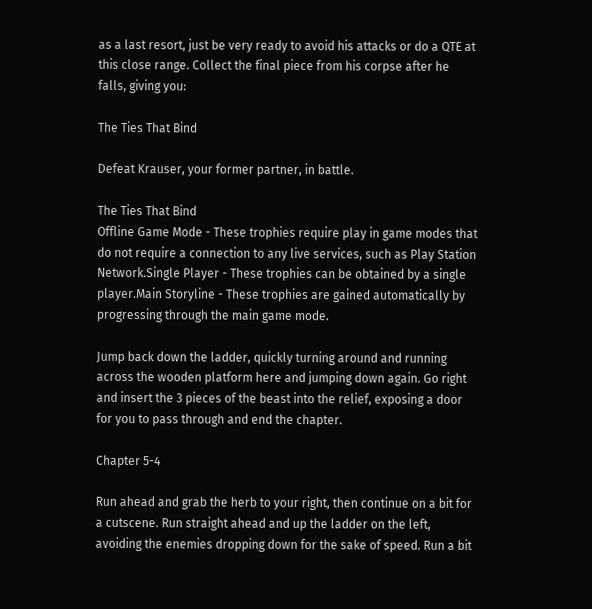as a last resort, just be very ready to avoid his attacks or do a QTE at this close range. Collect the final piece from his corpse after he falls, giving you:

The Ties That Bind

Defeat Krauser, your former partner, in battle.

The Ties That Bind
Offline Game Mode - These trophies require play in game modes that do not require a connection to any live services, such as Play Station Network.Single Player - These trophies can be obtained by a single player.Main Storyline - These trophies are gained automatically by progressing through the main game mode.

Jump back down the ladder, quickly turning around and running across the wooden platform here and jumping down again. Go right and insert the 3 pieces of the beast into the relief, exposing a door for you to pass through and end the chapter.

Chapter 5-4

Run ahead and grab the herb to your right, then continue on a bit for a cutscene. Run straight ahead and up the ladder on the left, avoiding the enemies dropping down for the sake of speed. Run a bit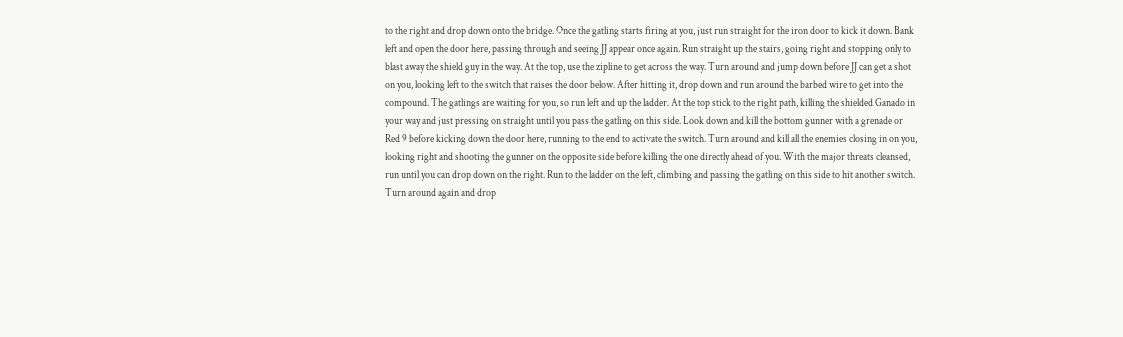to the right and drop down onto the bridge. Once the gatling starts firing at you, just run straight for the iron door to kick it down. Bank left and open the door here, passing through and seeing JJ appear once again. Run straight up the stairs, going right and stopping only to blast away the shield guy in the way. At the top, use the zipline to get across the way. Turn around and jump down before JJ can get a shot on you, looking left to the switch that raises the door below. After hitting it, drop down and run around the barbed wire to get into the compound. The gatlings are waiting for you, so run left and up the ladder. At the top stick to the right path, killing the shielded Ganado in your way and just pressing on straight until you pass the gatling on this side. Look down and kill the bottom gunner with a grenade or Red 9 before kicking down the door here, running to the end to activate the switch. Turn around and kill all the enemies closing in on you, looking right and shooting the gunner on the opposite side before killing the one directly ahead of you. With the major threats cleansed, run until you can drop down on the right. Run to the ladder on the left, climbing and passing the gatling on this side to hit another switch. Turn around again and drop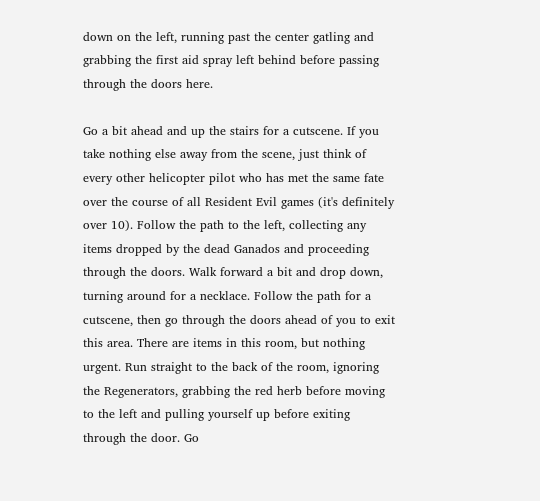down on the left, running past the center gatling and grabbing the first aid spray left behind before passing through the doors here.

Go a bit ahead and up the stairs for a cutscene. If you take nothing else away from the scene, just think of every other helicopter pilot who has met the same fate over the course of all Resident Evil games (it's definitely over 10). Follow the path to the left, collecting any items dropped by the dead Ganados and proceeding through the doors. Walk forward a bit and drop down, turning around for a necklace. Follow the path for a cutscene, then go through the doors ahead of you to exit this area. There are items in this room, but nothing urgent. Run straight to the back of the room, ignoring the Regenerators, grabbing the red herb before moving to the left and pulling yourself up before exiting through the door. Go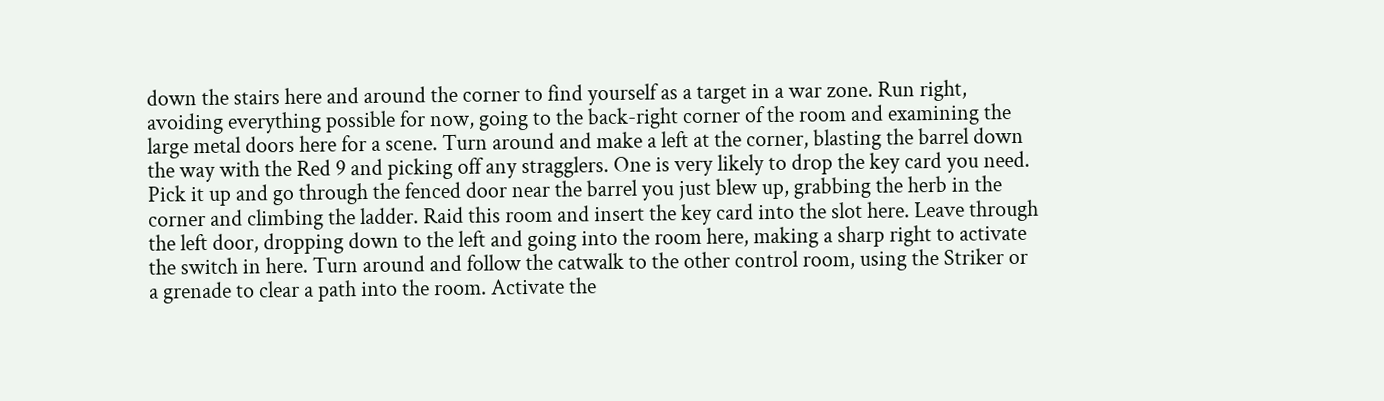down the stairs here and around the corner to find yourself as a target in a war zone. Run right, avoiding everything possible for now, going to the back-right corner of the room and examining the large metal doors here for a scene. Turn around and make a left at the corner, blasting the barrel down the way with the Red 9 and picking off any stragglers. One is very likely to drop the key card you need. Pick it up and go through the fenced door near the barrel you just blew up, grabbing the herb in the corner and climbing the ladder. Raid this room and insert the key card into the slot here. Leave through the left door, dropping down to the left and going into the room here, making a sharp right to activate the switch in here. Turn around and follow the catwalk to the other control room, using the Striker or a grenade to clear a path into the room. Activate the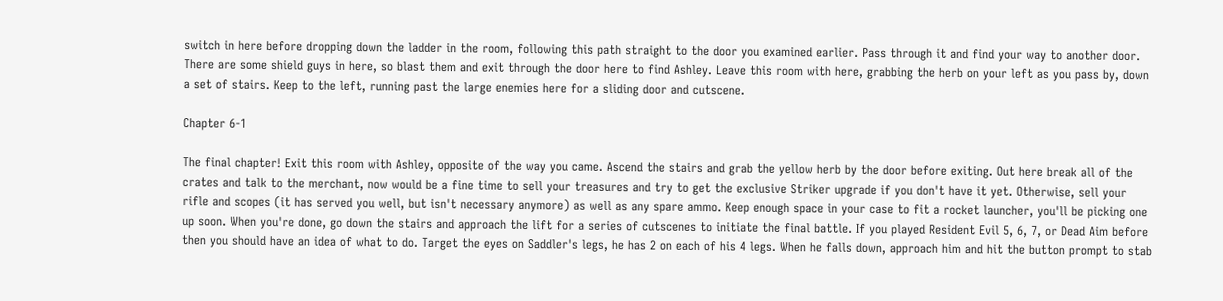switch in here before dropping down the ladder in the room, following this path straight to the door you examined earlier. Pass through it and find your way to another door. There are some shield guys in here, so blast them and exit through the door here to find Ashley. Leave this room with here, grabbing the herb on your left as you pass by, down a set of stairs. Keep to the left, running past the large enemies here for a sliding door and cutscene.

Chapter 6-1

The final chapter! Exit this room with Ashley, opposite of the way you came. Ascend the stairs and grab the yellow herb by the door before exiting. Out here break all of the crates and talk to the merchant, now would be a fine time to sell your treasures and try to get the exclusive Striker upgrade if you don't have it yet. Otherwise, sell your rifle and scopes (it has served you well, but isn't necessary anymore) as well as any spare ammo. Keep enough space in your case to fit a rocket launcher, you'll be picking one up soon. When you're done, go down the stairs and approach the lift for a series of cutscenes to initiate the final battle. If you played Resident Evil 5, 6, 7, or Dead Aim before then you should have an idea of what to do. Target the eyes on Saddler's legs, he has 2 on each of his 4 legs. When he falls down, approach him and hit the button prompt to stab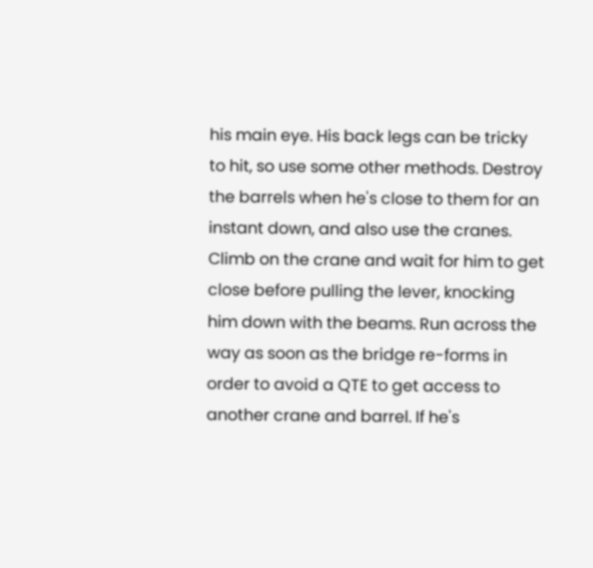his main eye. His back legs can be tricky to hit, so use some other methods. Destroy the barrels when he's close to them for an instant down, and also use the cranes. Climb on the crane and wait for him to get close before pulling the lever, knocking him down with the beams. Run across the way as soon as the bridge re-forms in order to avoid a QTE to get access to another crane and barrel. If he's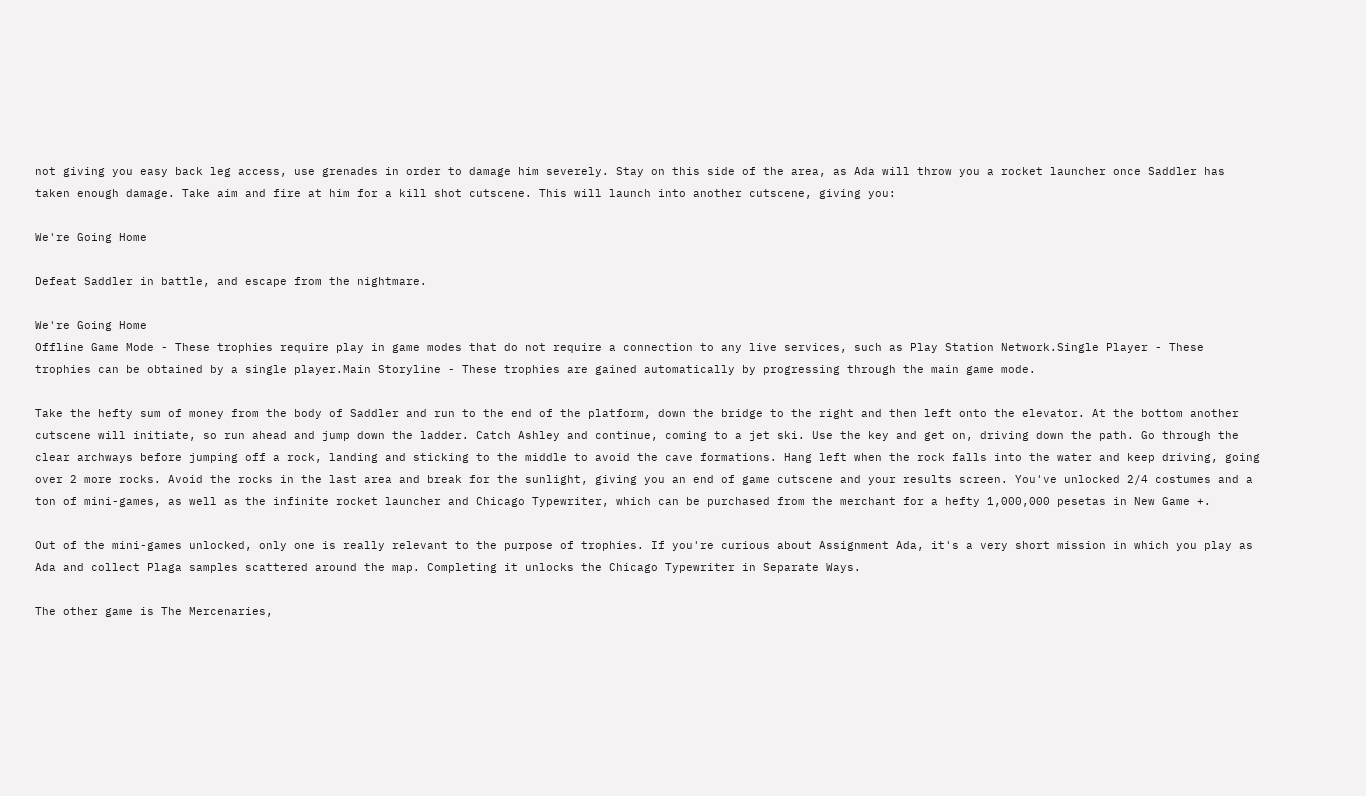not giving you easy back leg access, use grenades in order to damage him severely. Stay on this side of the area, as Ada will throw you a rocket launcher once Saddler has taken enough damage. Take aim and fire at him for a kill shot cutscene. This will launch into another cutscene, giving you:

We're Going Home

Defeat Saddler in battle, and escape from the nightmare.

We're Going Home
Offline Game Mode - These trophies require play in game modes that do not require a connection to any live services, such as Play Station Network.Single Player - These trophies can be obtained by a single player.Main Storyline - These trophies are gained automatically by progressing through the main game mode.

Take the hefty sum of money from the body of Saddler and run to the end of the platform, down the bridge to the right and then left onto the elevator. At the bottom another cutscene will initiate, so run ahead and jump down the ladder. Catch Ashley and continue, coming to a jet ski. Use the key and get on, driving down the path. Go through the clear archways before jumping off a rock, landing and sticking to the middle to avoid the cave formations. Hang left when the rock falls into the water and keep driving, going over 2 more rocks. Avoid the rocks in the last area and break for the sunlight, giving you an end of game cutscene and your results screen. You've unlocked 2/4 costumes and a ton of mini-games, as well as the infinite rocket launcher and Chicago Typewriter, which can be purchased from the merchant for a hefty 1,000,000 pesetas in New Game +.

Out of the mini-games unlocked, only one is really relevant to the purpose of trophies. If you're curious about Assignment Ada, it's a very short mission in which you play as Ada and collect Plaga samples scattered around the map. Completing it unlocks the Chicago Typewriter in Separate Ways.

The other game is The Mercenaries,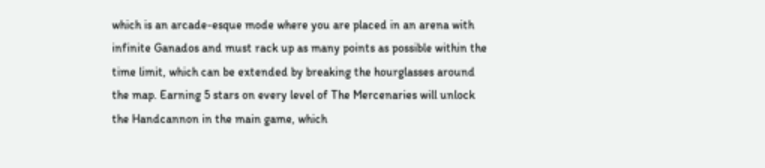which is an arcade-esque mode where you are placed in an arena with infinite Ganados and must rack up as many points as possible within the time limit, which can be extended by breaking the hourglasses around the map. Earning 5 stars on every level of The Mercenaries will unlock the Handcannon in the main game, which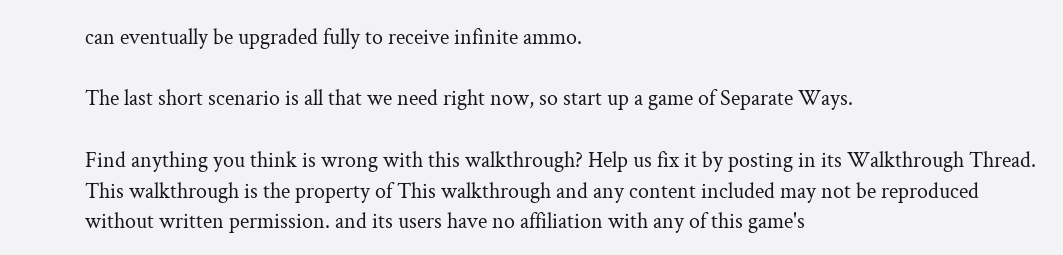can eventually be upgraded fully to receive infinite ammo.

The last short scenario is all that we need right now, so start up a game of Separate Ways.

Find anything you think is wrong with this walkthrough? Help us fix it by posting in its Walkthrough Thread.
This walkthrough is the property of This walkthrough and any content included may not be reproduced without written permission. and its users have no affiliation with any of this game's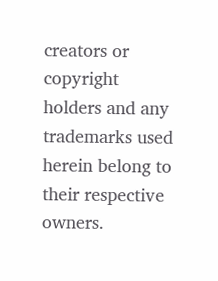creators or copyright holders and any trademarks used herein belong to their respective owners.